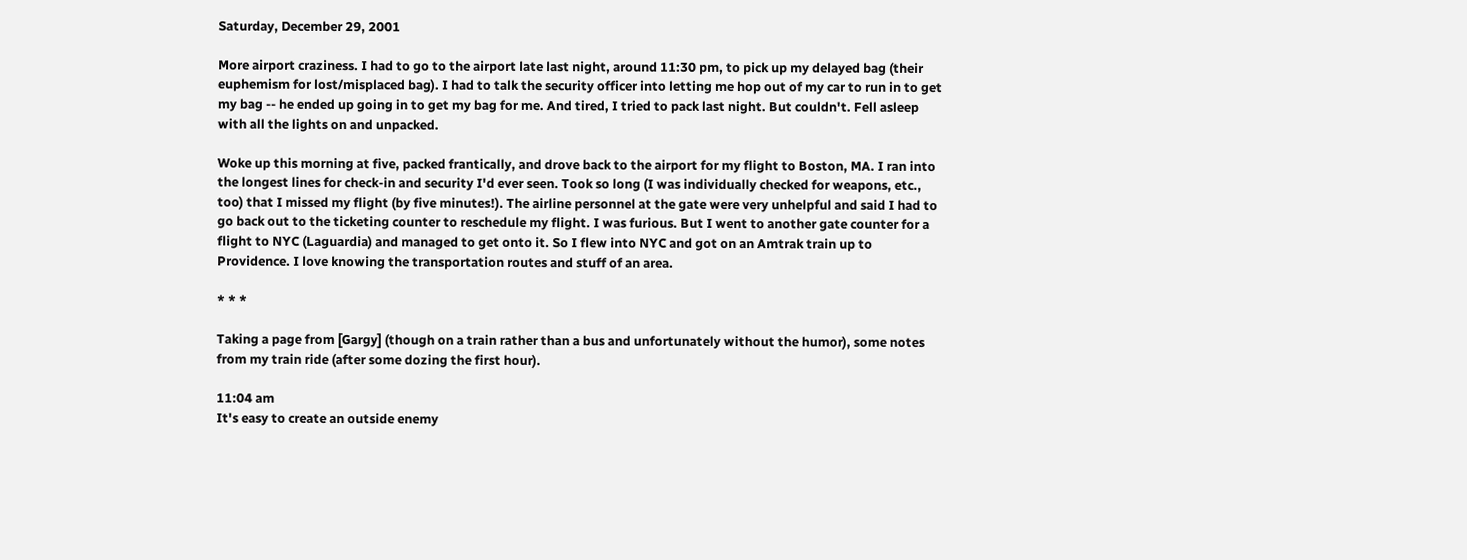Saturday, December 29, 2001

More airport craziness. I had to go to the airport late last night, around 11:30 pm, to pick up my delayed bag (their euphemism for lost/misplaced bag). I had to talk the security officer into letting me hop out of my car to run in to get my bag -- he ended up going in to get my bag for me. And tired, I tried to pack last night. But couldn't. Fell asleep with all the lights on and unpacked.

Woke up this morning at five, packed frantically, and drove back to the airport for my flight to Boston, MA. I ran into the longest lines for check-in and security I'd ever seen. Took so long (I was individually checked for weapons, etc., too) that I missed my flight (by five minutes!). The airline personnel at the gate were very unhelpful and said I had to go back out to the ticketing counter to reschedule my flight. I was furious. But I went to another gate counter for a flight to NYC (Laguardia) and managed to get onto it. So I flew into NYC and got on an Amtrak train up to Providence. I love knowing the transportation routes and stuff of an area.

* * *

Taking a page from [Gargy] (though on a train rather than a bus and unfortunately without the humor), some notes from my train ride (after some dozing the first hour).

11:04 am
It's easy to create an outside enemy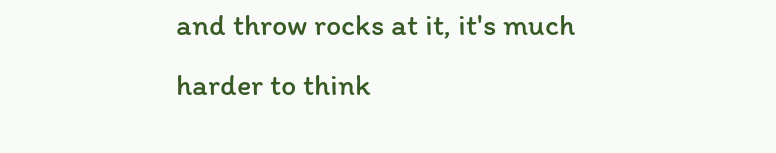and throw rocks at it, it's much harder to think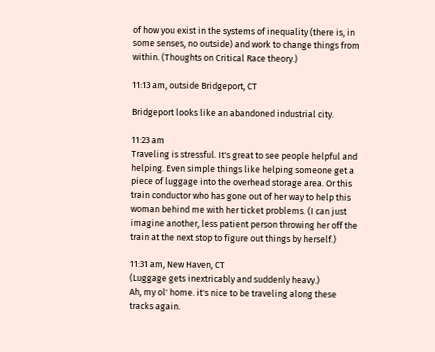of how you exist in the systems of inequality (there is, in some senses, no outside) and work to change things from within. (Thoughts on Critical Race theory.)

11:13 am, outside Bridgeport, CT

Bridgeport looks like an abandoned industrial city.

11:23 am
Traveling is stressful. It's great to see people helpful and helping. Even simple things like helping someone get a piece of luggage into the overhead storage area. Or this train conductor who has gone out of her way to help this woman behind me with her ticket problems. (I can just imagine another, less patient person throwing her off the train at the next stop to figure out things by herself.)

11:31 am, New Haven, CT
(Luggage gets inextricably and suddenly heavy.)
Ah, my ol' home. it's nice to be traveling along these tracks again.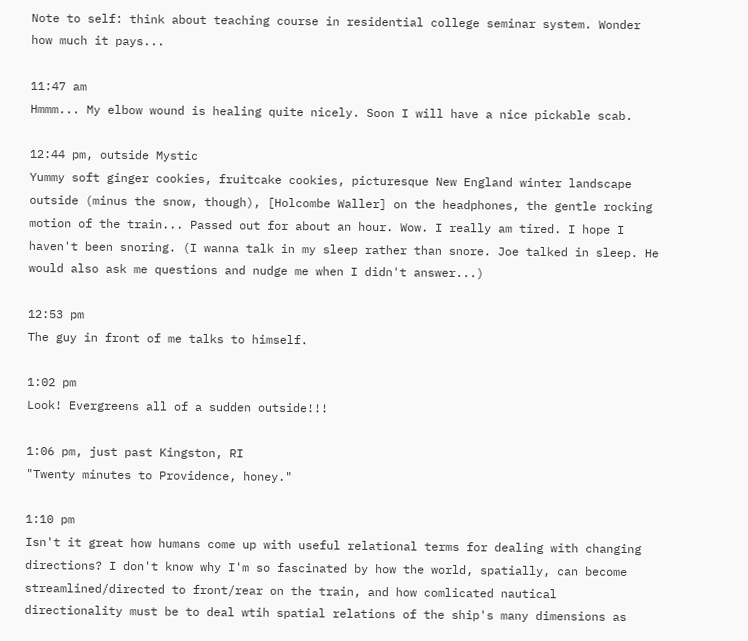Note to self: think about teaching course in residential college seminar system. Wonder how much it pays...

11:47 am
Hmmm... My elbow wound is healing quite nicely. Soon I will have a nice pickable scab.

12:44 pm, outside Mystic
Yummy soft ginger cookies, fruitcake cookies, picturesque New England winter landscape outside (minus the snow, though), [Holcombe Waller] on the headphones, the gentle rocking motion of the train... Passed out for about an hour. Wow. I really am tired. I hope I haven't been snoring. (I wanna talk in my sleep rather than snore. Joe talked in sleep. He would also ask me questions and nudge me when I didn't answer...)

12:53 pm
The guy in front of me talks to himself.

1:02 pm
Look! Evergreens all of a sudden outside!!!

1:06 pm, just past Kingston, RI
"Twenty minutes to Providence, honey."

1:10 pm
Isn't it great how humans come up with useful relational terms for dealing with changing directions? I don't know why I'm so fascinated by how the world, spatially, can become streamlined/directed to front/rear on the train, and how comlicated nautical directionality must be to deal wtih spatial relations of the ship's many dimensions as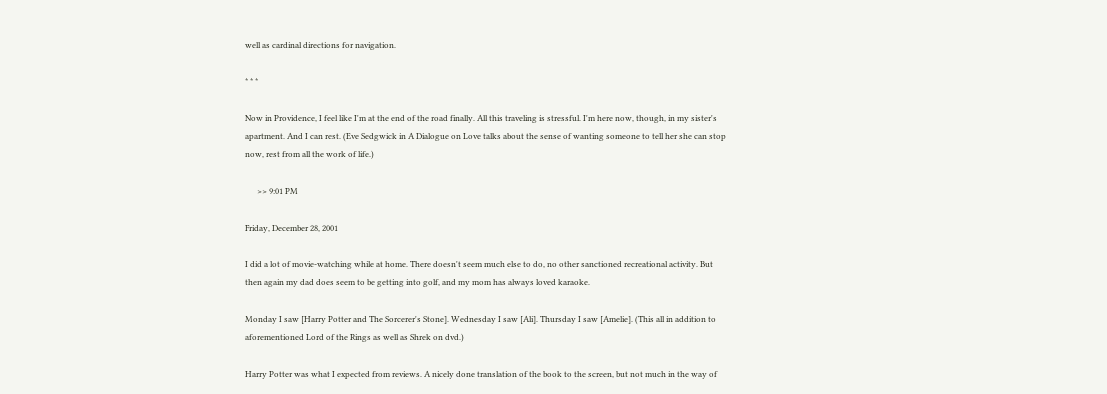well as cardinal directions for navigation.

* * *

Now in Providence, I feel like I'm at the end of the road finally. All this traveling is stressful. I'm here now, though, in my sister's apartment. And I can rest. (Eve Sedgwick in A Dialogue on Love talks about the sense of wanting someone to tell her she can stop now, rest from all the work of life.)

      >> 9:01 PM

Friday, December 28, 2001

I did a lot of movie-watching while at home. There doesn't seem much else to do, no other sanctioned recreational activity. But then again my dad does seem to be getting into golf, and my mom has always loved karaoke.

Monday I saw [Harry Potter and The Sorcerer's Stone]. Wednesday I saw [Ali]. Thursday I saw [Amelie]. (This all in addition to aforementioned Lord of the Rings as well as Shrek on dvd.)

Harry Potter was what I expected from reviews. A nicely done translation of the book to the screen, but not much in the way of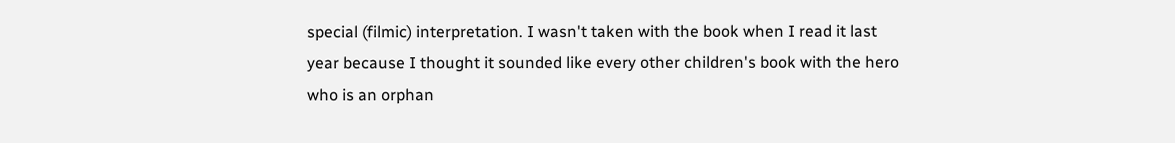special (filmic) interpretation. I wasn't taken with the book when I read it last year because I thought it sounded like every other children's book with the hero who is an orphan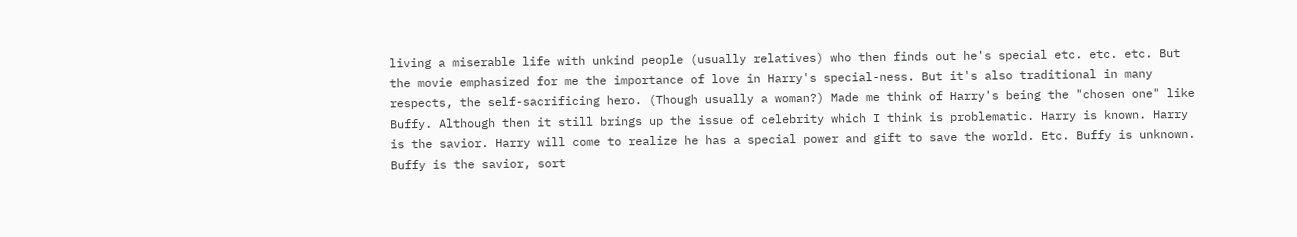living a miserable life with unkind people (usually relatives) who then finds out he's special etc. etc. etc. But the movie emphasized for me the importance of love in Harry's special-ness. But it's also traditional in many respects, the self-sacrificing hero. (Though usually a woman?) Made me think of Harry's being the "chosen one" like Buffy. Although then it still brings up the issue of celebrity which I think is problematic. Harry is known. Harry is the savior. Harry will come to realize he has a special power and gift to save the world. Etc. Buffy is unknown. Buffy is the savior, sort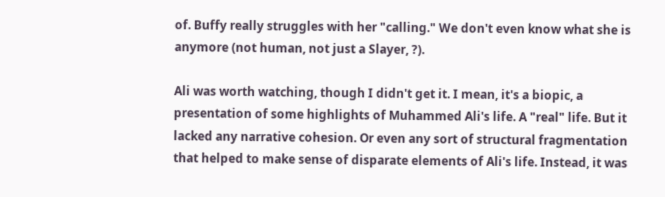of. Buffy really struggles with her "calling." We don't even know what she is anymore (not human, not just a Slayer, ?).

Ali was worth watching, though I didn't get it. I mean, it's a biopic, a presentation of some highlights of Muhammed Ali's life. A "real" life. But it lacked any narrative cohesion. Or even any sort of structural fragmentation that helped to make sense of disparate elements of Ali's life. Instead, it was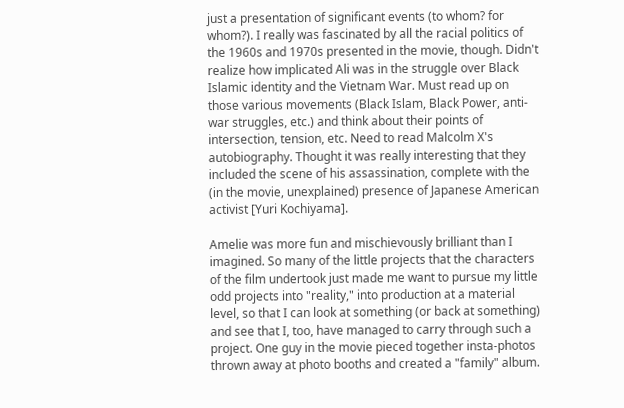just a presentation of significant events (to whom? for whom?). I really was fascinated by all the racial politics of the 1960s and 1970s presented in the movie, though. Didn't realize how implicated Ali was in the struggle over Black Islamic identity and the Vietnam War. Must read up on those various movements (Black Islam, Black Power, anti-war struggles, etc.) and think about their points of intersection, tension, etc. Need to read Malcolm X's autobiography. Thought it was really interesting that they included the scene of his assassination, complete with the (in the movie, unexplained) presence of Japanese American activist [Yuri Kochiyama].

Amelie was more fun and mischievously brilliant than I imagined. So many of the little projects that the characters of the film undertook just made me want to pursue my little odd projects into "reality," into production at a material level, so that I can look at something (or back at something) and see that I, too, have managed to carry through such a project. One guy in the movie pieced together insta-photos thrown away at photo booths and created a "family" album.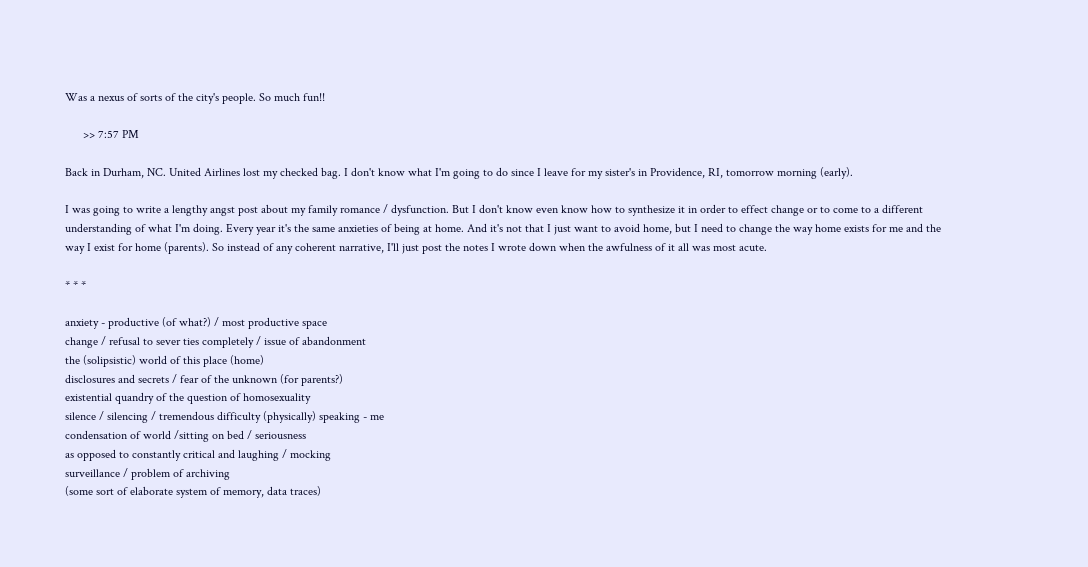Was a nexus of sorts of the city's people. So much fun!!

      >> 7:57 PM

Back in Durham, NC. United Airlines lost my checked bag. I don't know what I'm going to do since I leave for my sister's in Providence, RI, tomorrow morning (early).

I was going to write a lengthy angst post about my family romance / dysfunction. But I don't know even know how to synthesize it in order to effect change or to come to a different understanding of what I'm doing. Every year it's the same anxieties of being at home. And it's not that I just want to avoid home, but I need to change the way home exists for me and the way I exist for home (parents). So instead of any coherent narrative, I'll just post the notes I wrote down when the awfulness of it all was most acute.

* * *

anxiety - productive (of what?) / most productive space
change / refusal to sever ties completely / issue of abandonment
the (solipsistic) world of this place (home)
disclosures and secrets / fear of the unknown (for parents?)
existential quandry of the question of homosexuality
silence / silencing / tremendous difficulty (physically) speaking - me
condensation of world /sitting on bed / seriousness
as opposed to constantly critical and laughing / mocking
surveillance / problem of archiving
(some sort of elaborate system of memory, data traces)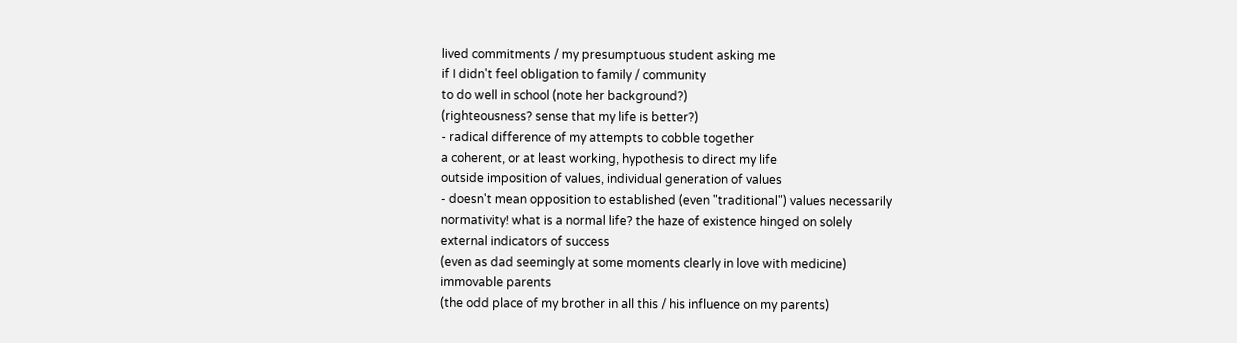lived commitments / my presumptuous student asking me
if I didn't feel obligation to family / community
to do well in school (note her background?)
(righteousness? sense that my life is better?)
- radical difference of my attempts to cobble together
a coherent, or at least working, hypothesis to direct my life
outside imposition of values, individual generation of values
- doesn't mean opposition to established (even "traditional") values necessarily
normativity! what is a normal life? the haze of existence hinged on solely
external indicators of success
(even as dad seemingly at some moments clearly in love with medicine)
immovable parents
(the odd place of my brother in all this / his influence on my parents)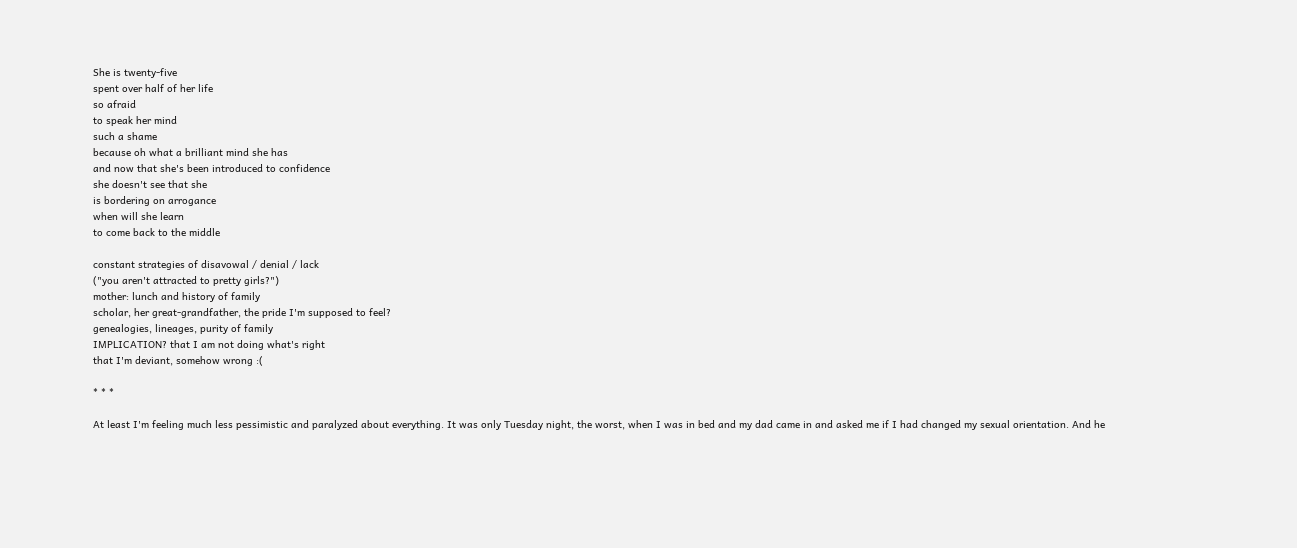She is twenty-five
spent over half of her life
so afraid
to speak her mind
such a shame
because oh what a brilliant mind she has
and now that she's been introduced to confidence
she doesn't see that she
is bordering on arrogance
when will she learn
to come back to the middle

constant strategies of disavowal / denial / lack
("you aren't attracted to pretty girls?")
mother: lunch and history of family
scholar, her great-grandfather, the pride I'm supposed to feel?
genealogies, lineages, purity of family
IMPLICATION? that I am not doing what's right
that I'm deviant, somehow wrong :(

* * *

At least I'm feeling much less pessimistic and paralyzed about everything. It was only Tuesday night, the worst, when I was in bed and my dad came in and asked me if I had changed my sexual orientation. And he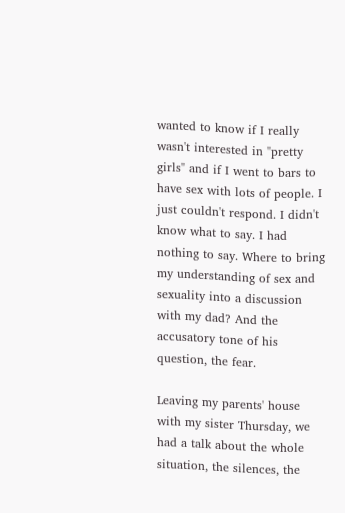wanted to know if I really wasn't interested in "pretty girls" and if I went to bars to have sex with lots of people. I just couldn't respond. I didn't know what to say. I had nothing to say. Where to bring my understanding of sex and sexuality into a discussion with my dad? And the accusatory tone of his question, the fear.

Leaving my parents' house with my sister Thursday, we had a talk about the whole situation, the silences, the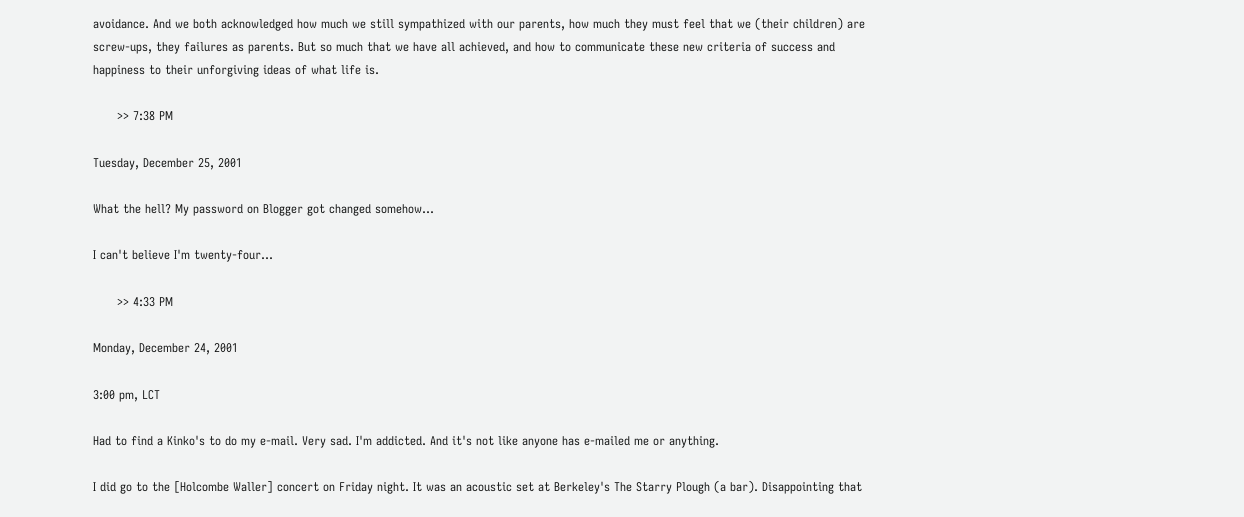avoidance. And we both acknowledged how much we still sympathized with our parents, how much they must feel that we (their children) are screw-ups, they failures as parents. But so much that we have all achieved, and how to communicate these new criteria of success and happiness to their unforgiving ideas of what life is.

      >> 7:38 PM

Tuesday, December 25, 2001

What the hell? My password on Blogger got changed somehow...

I can't believe I'm twenty-four...

      >> 4:33 PM

Monday, December 24, 2001

3:00 pm, LCT

Had to find a Kinko's to do my e-mail. Very sad. I'm addicted. And it's not like anyone has e-mailed me or anything.

I did go to the [Holcombe Waller] concert on Friday night. It was an acoustic set at Berkeley's The Starry Plough (a bar). Disappointing that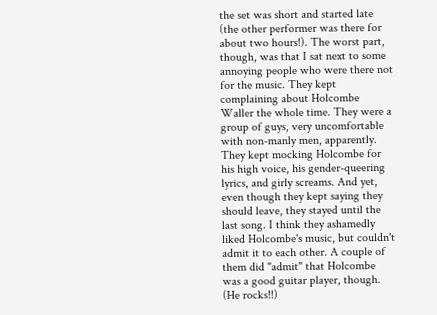the set was short and started late (the other performer was there for about two hours!). The worst part, though, was that I sat next to some annoying people who were there not for the music. They kept complaining about Holcombe Waller the whole time. They were a group of guys, very uncomfortable with non-manly men, apparently. They kept mocking Holcombe for his high voice, his gender-queering lyrics, and girly screams. And yet, even though they kept saying they should leave, they stayed until the last song. I think they ashamedly liked Holcombe's music, but couldn't admit it to each other. A couple of them did "admit" that Holcombe was a good guitar player, though. (He rocks!!)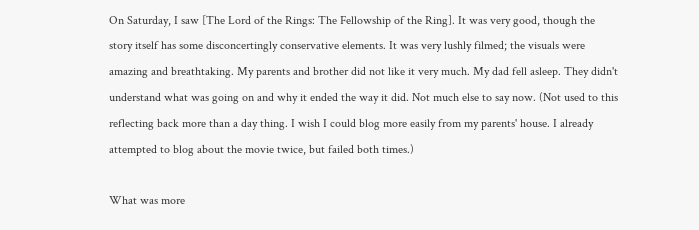On Saturday, I saw [The Lord of the Rings: The Fellowship of the Ring]. It was very good, though the story itself has some disconcertingly conservative elements. It was very lushly filmed; the visuals were amazing and breathtaking. My parents and brother did not like it very much. My dad fell asleep. They didn't understand what was going on and why it ended the way it did. Not much else to say now. (Not used to this reflecting back more than a day thing. I wish I could blog more easily from my parents' house. I already attempted to blog about the movie twice, but failed both times.)

What was more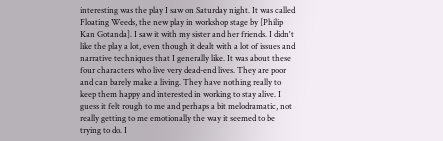interesting was the play I saw on Saturday night. It was called Floating Weeds, the new play in workshop stage by [Philip Kan Gotanda]. I saw it with my sister and her friends. I didn't like the play a lot, even though it dealt with a lot of issues and narrative techniques that I generally like. It was about these four characters who live very dead-end lives. They are poor and can barely make a living. They have nothing really to keep them happy and interested in working to stay alive. I guess it felt rough to me and perhaps a bit melodramatic, not really getting to me emotionally the way it seemed to be trying to do. I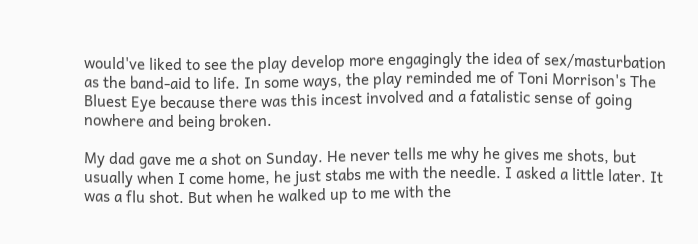would've liked to see the play develop more engagingly the idea of sex/masturbation as the band-aid to life. In some ways, the play reminded me of Toni Morrison's The Bluest Eye because there was this incest involved and a fatalistic sense of going nowhere and being broken.

My dad gave me a shot on Sunday. He never tells me why he gives me shots, but usually when I come home, he just stabs me with the needle. I asked a little later. It was a flu shot. But when he walked up to me with the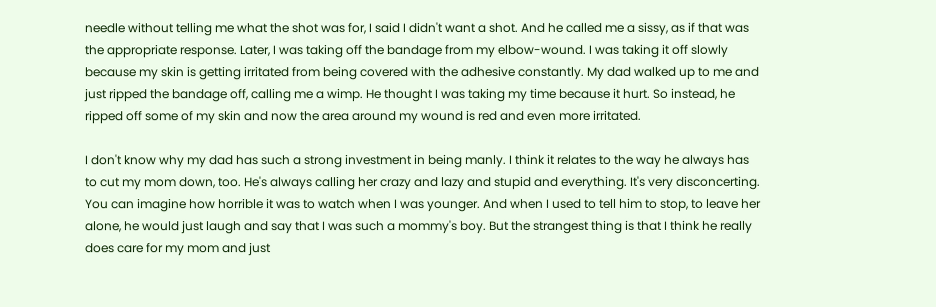needle without telling me what the shot was for, I said I didn't want a shot. And he called me a sissy, as if that was the appropriate response. Later, I was taking off the bandage from my elbow-wound. I was taking it off slowly because my skin is getting irritated from being covered with the adhesive constantly. My dad walked up to me and just ripped the bandage off, calling me a wimp. He thought I was taking my time because it hurt. So instead, he ripped off some of my skin and now the area around my wound is red and even more irritated.

I don't know why my dad has such a strong investment in being manly. I think it relates to the way he always has to cut my mom down, too. He's always calling her crazy and lazy and stupid and everything. It's very disconcerting. You can imagine how horrible it was to watch when I was younger. And when I used to tell him to stop, to leave her alone, he would just laugh and say that I was such a mommy's boy. But the strangest thing is that I think he really does care for my mom and just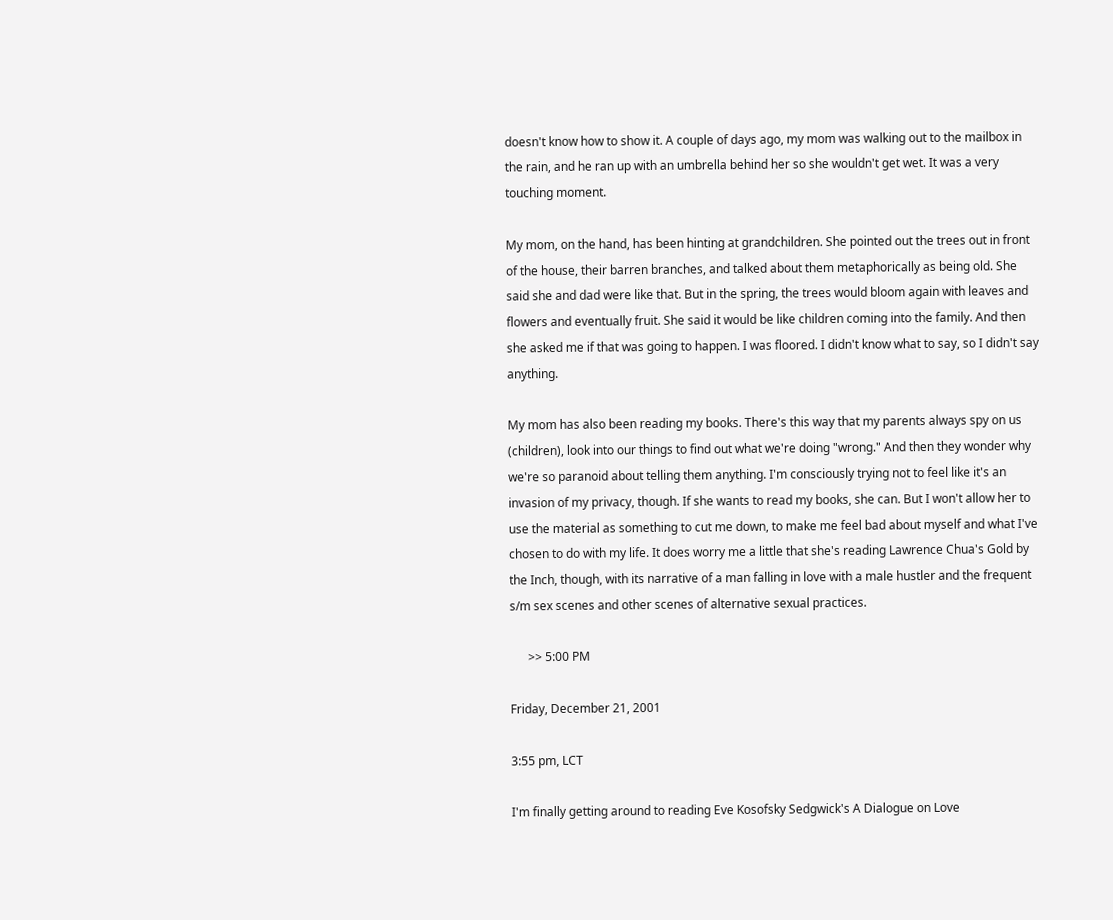doesn't know how to show it. A couple of days ago, my mom was walking out to the mailbox in the rain, and he ran up with an umbrella behind her so she wouldn't get wet. It was a very touching moment.

My mom, on the hand, has been hinting at grandchildren. She pointed out the trees out in front of the house, their barren branches, and talked about them metaphorically as being old. She said she and dad were like that. But in the spring, the trees would bloom again with leaves and flowers and eventually fruit. She said it would be like children coming into the family. And then she asked me if that was going to happen. I was floored. I didn't know what to say, so I didn't say anything.

My mom has also been reading my books. There's this way that my parents always spy on us (children), look into our things to find out what we're doing "wrong." And then they wonder why we're so paranoid about telling them anything. I'm consciously trying not to feel like it's an invasion of my privacy, though. If she wants to read my books, she can. But I won't allow her to use the material as something to cut me down, to make me feel bad about myself and what I've chosen to do with my life. It does worry me a little that she's reading Lawrence Chua's Gold by the Inch, though, with its narrative of a man falling in love with a male hustler and the frequent s/m sex scenes and other scenes of alternative sexual practices.

      >> 5:00 PM

Friday, December 21, 2001

3:55 pm, LCT

I'm finally getting around to reading Eve Kosofsky Sedgwick's A Dialogue on Love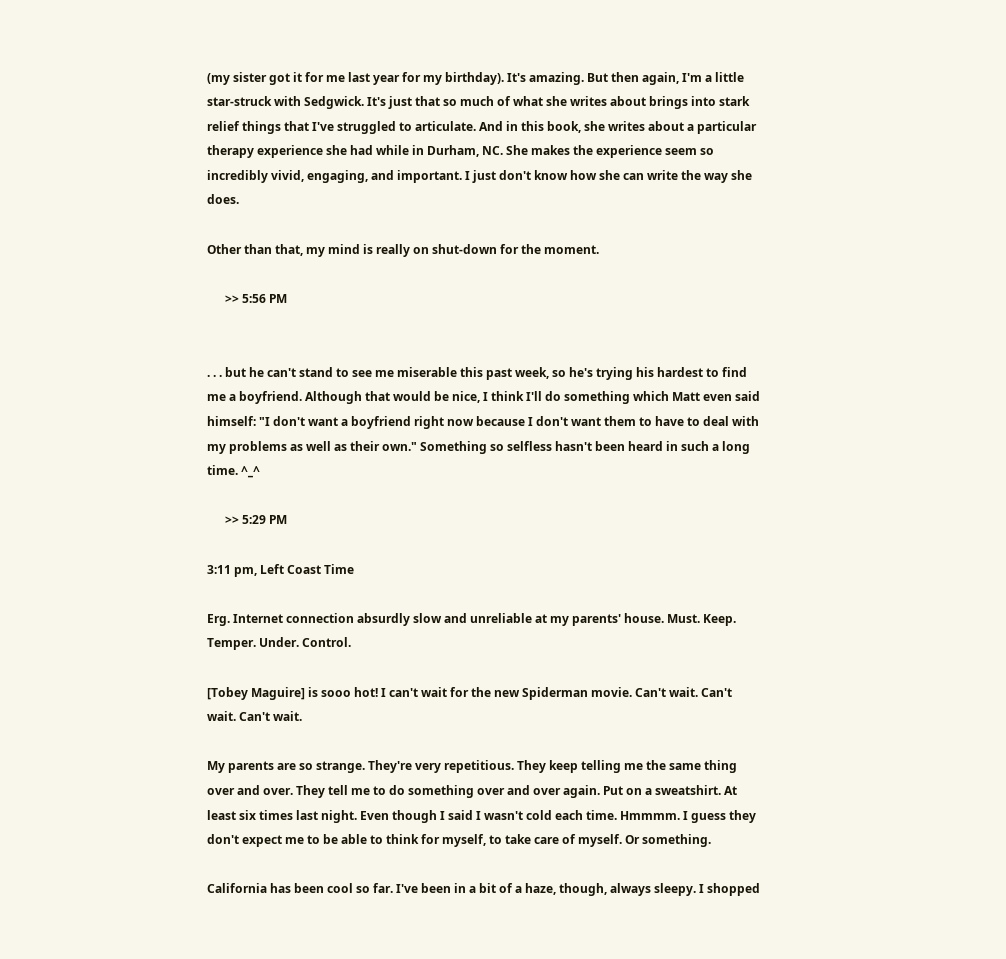(my sister got it for me last year for my birthday). It's amazing. But then again, I'm a little star-struck with Sedgwick. It's just that so much of what she writes about brings into stark relief things that I've struggled to articulate. And in this book, she writes about a particular therapy experience she had while in Durham, NC. She makes the experience seem so incredibly vivid, engaging, and important. I just don't know how she can write the way she does.

Other than that, my mind is really on shut-down for the moment.

      >> 5:56 PM


. . . but he can't stand to see me miserable this past week, so he's trying his hardest to find me a boyfriend. Although that would be nice, I think I'll do something which Matt even said himself: "I don't want a boyfriend right now because I don't want them to have to deal with my problems as well as their own." Something so selfless hasn't been heard in such a long time. ^_^

      >> 5:29 PM

3:11 pm, Left Coast Time

Erg. Internet connection absurdly slow and unreliable at my parents' house. Must. Keep. Temper. Under. Control.

[Tobey Maguire] is sooo hot! I can't wait for the new Spiderman movie. Can't wait. Can't wait. Can't wait.

My parents are so strange. They're very repetitious. They keep telling me the same thing over and over. They tell me to do something over and over again. Put on a sweatshirt. At least six times last night. Even though I said I wasn't cold each time. Hmmmm. I guess they don't expect me to be able to think for myself, to take care of myself. Or something.

California has been cool so far. I've been in a bit of a haze, though, always sleepy. I shopped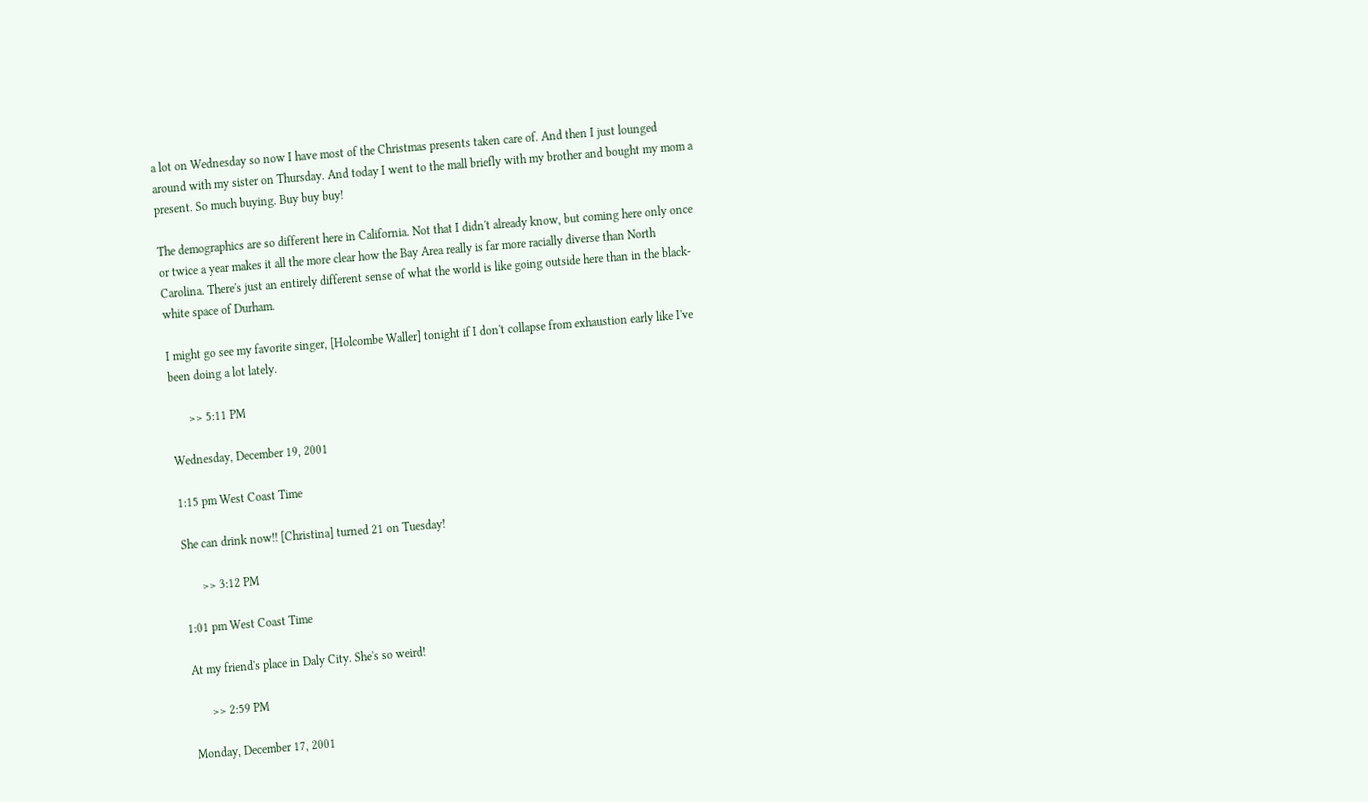a lot on Wednesday so now I have most of the Christmas presents taken care of. And then I just lounged around with my sister on Thursday. And today I went to the mall briefly with my brother and bought my mom a present. So much buying. Buy buy buy!

The demographics are so different here in California. Not that I didn't already know, but coming here only once or twice a year makes it all the more clear how the Bay Area really is far more racially diverse than North Carolina. There's just an entirely different sense of what the world is like going outside here than in the black-white space of Durham.

I might go see my favorite singer, [Holcombe Waller] tonight if I don't collapse from exhaustion early like I've been doing a lot lately.

      >> 5:11 PM

Wednesday, December 19, 2001

1:15 pm West Coast Time

She can drink now!! [Christina] turned 21 on Tuesday!

      >> 3:12 PM

1:01 pm West Coast Time

At my friend's place in Daly City. She's so weird!

      >> 2:59 PM

Monday, December 17, 2001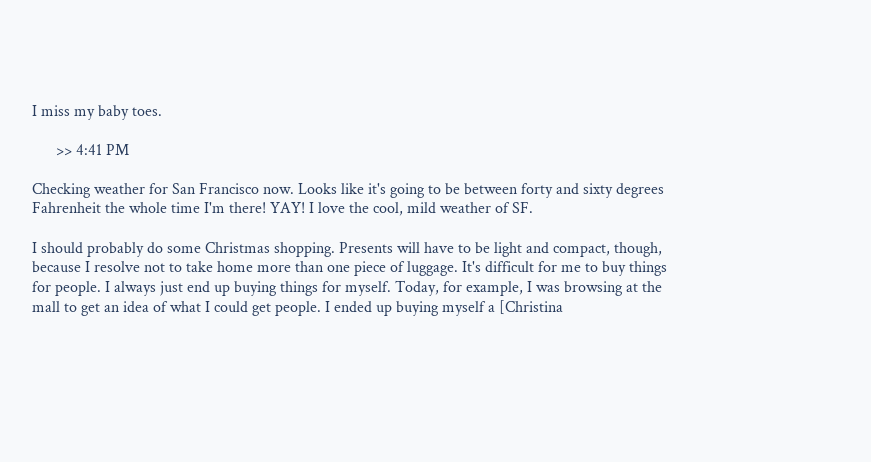I miss my baby toes.

      >> 4:41 PM

Checking weather for San Francisco now. Looks like it's going to be between forty and sixty degrees Fahrenheit the whole time I'm there! YAY! I love the cool, mild weather of SF.

I should probably do some Christmas shopping. Presents will have to be light and compact, though, because I resolve not to take home more than one piece of luggage. It's difficult for me to buy things for people. I always just end up buying things for myself. Today, for example, I was browsing at the mall to get an idea of what I could get people. I ended up buying myself a [Christina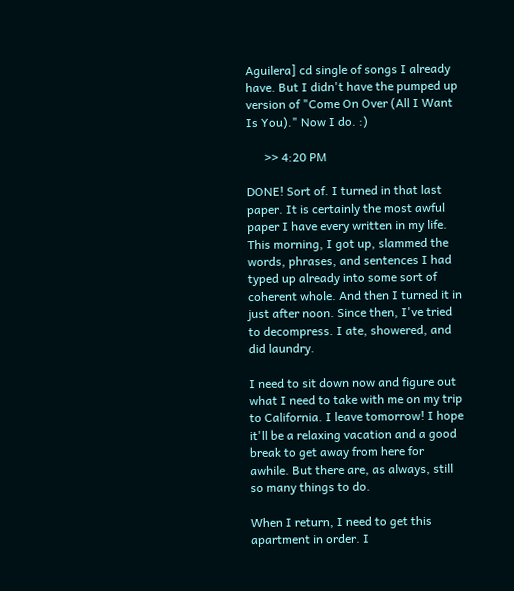Aguilera] cd single of songs I already have. But I didn't have the pumped up version of "Come On Over (All I Want Is You)." Now I do. :)

      >> 4:20 PM

DONE! Sort of. I turned in that last paper. It is certainly the most awful paper I have every written in my life. This morning, I got up, slammed the words, phrases, and sentences I had typed up already into some sort of coherent whole. And then I turned it in just after noon. Since then, I've tried to decompress. I ate, showered, and did laundry.

I need to sit down now and figure out what I need to take with me on my trip to California. I leave tomorrow! I hope it'll be a relaxing vacation and a good break to get away from here for awhile. But there are, as always, still so many things to do.

When I return, I need to get this apartment in order. I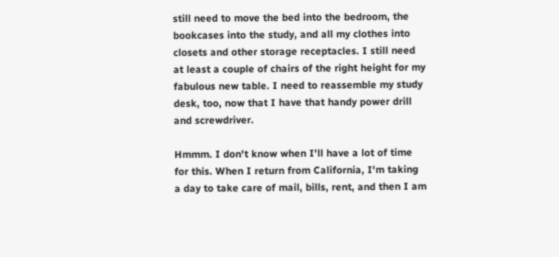still need to move the bed into the bedroom, the bookcases into the study, and all my clothes into closets and other storage receptacles. I still need at least a couple of chairs of the right height for my fabulous new table. I need to reassemble my study desk, too, now that I have that handy power drill and screwdriver.

Hmmm. I don't know when I'll have a lot of time for this. When I return from California, I'm taking a day to take care of mail, bills, rent, and then I am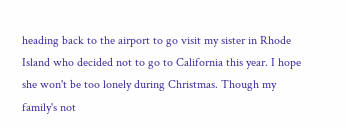heading back to the airport to go visit my sister in Rhode Island who decided not to go to California this year. I hope she won't be too lonely during Christmas. Though my family's not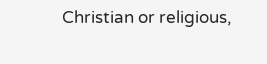Christian or religious,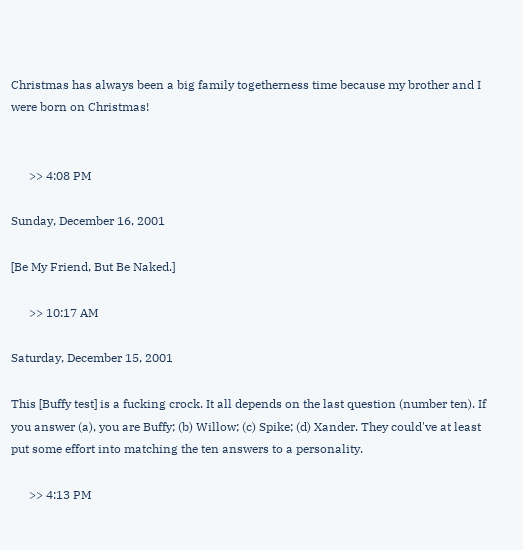Christmas has always been a big family togetherness time because my brother and I were born on Christmas!


      >> 4:08 PM

Sunday, December 16, 2001

[Be My Friend, But Be Naked.]

      >> 10:17 AM

Saturday, December 15, 2001

This [Buffy test] is a fucking crock. It all depends on the last question (number ten). If you answer (a), you are Buffy; (b) Willow; (c) Spike; (d) Xander. They could've at least put some effort into matching the ten answers to a personality.

      >> 4:13 PM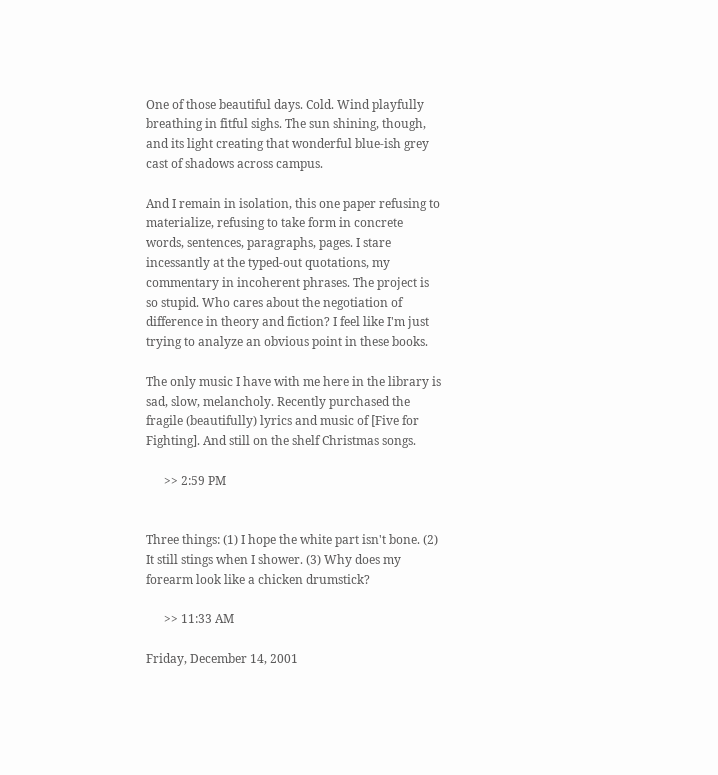One of those beautiful days. Cold. Wind playfully breathing in fitful sighs. The sun shining, though, and its light creating that wonderful blue-ish grey cast of shadows across campus.

And I remain in isolation, this one paper refusing to materialize, refusing to take form in concrete words, sentences, paragraphs, pages. I stare incessantly at the typed-out quotations, my commentary in incoherent phrases. The project is so stupid. Who cares about the negotiation of difference in theory and fiction? I feel like I'm just trying to analyze an obvious point in these books.

The only music I have with me here in the library is sad, slow, melancholy. Recently purchased the fragile (beautifully) lyrics and music of [Five for Fighting]. And still on the shelf Christmas songs.

      >> 2:59 PM


Three things: (1) I hope the white part isn't bone. (2) It still stings when I shower. (3) Why does my forearm look like a chicken drumstick?

      >> 11:33 AM

Friday, December 14, 2001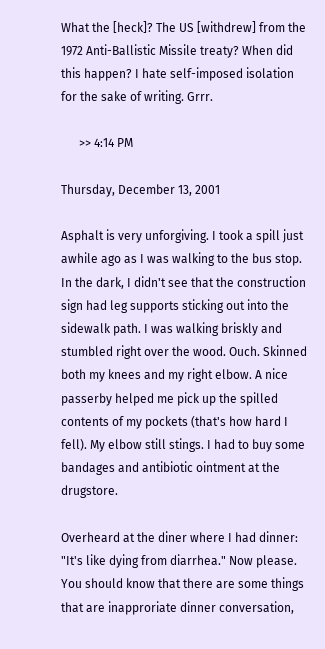What the [heck]? The US [withdrew] from the 1972 Anti-Ballistic Missile treaty? When did this happen? I hate self-imposed isolation for the sake of writing. Grrr.

      >> 4:14 PM

Thursday, December 13, 2001

Asphalt is very unforgiving. I took a spill just awhile ago as I was walking to the bus stop. In the dark, I didn't see that the construction sign had leg supports sticking out into the sidewalk path. I was walking briskly and stumbled right over the wood. Ouch. Skinned both my knees and my right elbow. A nice passerby helped me pick up the spilled contents of my pockets (that's how hard I fell). My elbow still stings. I had to buy some bandages and antibiotic ointment at the drugstore.

Overheard at the diner where I had dinner: "It's like dying from diarrhea." Now please. You should know that there are some things that are inapproriate dinner conversation,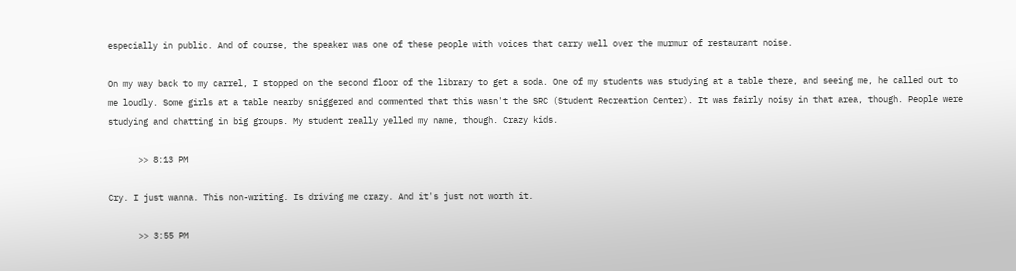especially in public. And of course, the speaker was one of these people with voices that carry well over the murmur of restaurant noise.

On my way back to my carrel, I stopped on the second floor of the library to get a soda. One of my students was studying at a table there, and seeing me, he called out to me loudly. Some girls at a table nearby sniggered and commented that this wasn't the SRC (Student Recreation Center). It was fairly noisy in that area, though. People were studying and chatting in big groups. My student really yelled my name, though. Crazy kids.

      >> 8:13 PM

Cry. I just wanna. This non-writing. Is driving me crazy. And it's just not worth it.

      >> 3:55 PM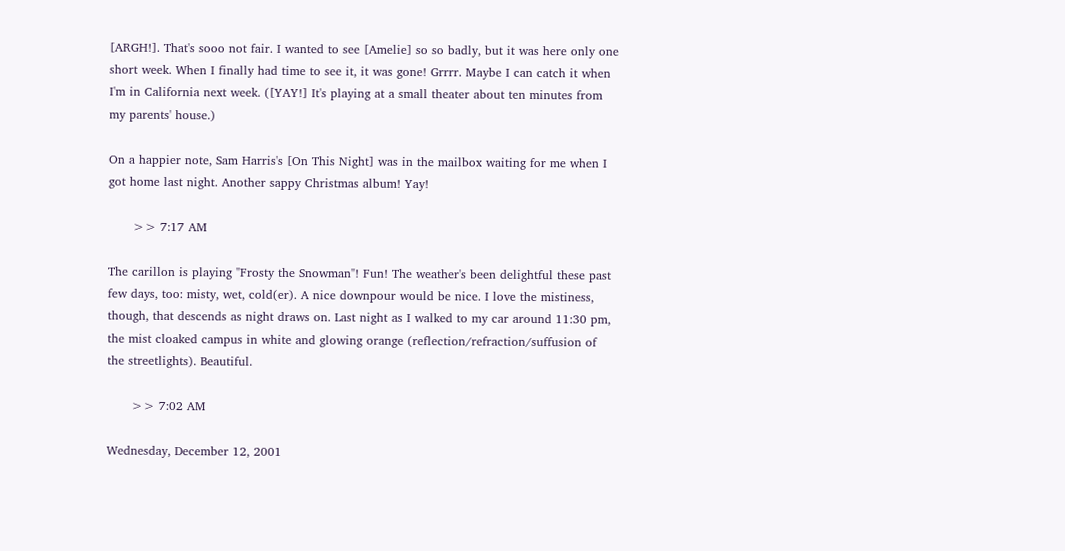[ARGH!]. That's sooo not fair. I wanted to see [Amelie] so so badly, but it was here only one short week. When I finally had time to see it, it was gone! Grrrr. Maybe I can catch it when I'm in California next week. ([YAY!] It's playing at a small theater about ten minutes from my parents' house.)

On a happier note, Sam Harris's [On This Night] was in the mailbox waiting for me when I got home last night. Another sappy Christmas album! Yay!

      >> 7:17 AM

The carillon is playing "Frosty the Snowman"! Fun! The weather's been delightful these past few days, too: misty, wet, cold(er). A nice downpour would be nice. I love the mistiness, though, that descends as night draws on. Last night as I walked to my car around 11:30 pm, the mist cloaked campus in white and glowing orange (reflection/refraction/suffusion of the streetlights). Beautiful.

      >> 7:02 AM

Wednesday, December 12, 2001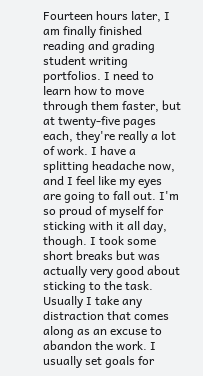Fourteen hours later, I am finally finished reading and grading student writing portfolios. I need to learn how to move through them faster, but at twenty-five pages each, they're really a lot of work. I have a splitting headache now, and I feel like my eyes are going to fall out. I'm so proud of myself for sticking with it all day, though. I took some short breaks but was actually very good about sticking to the task. Usually I take any distraction that comes along as an excuse to abandon the work. I usually set goals for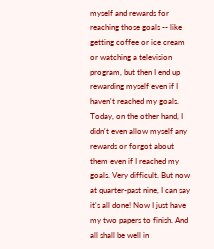myself and rewards for reaching those goals -- like getting coffee or ice cream or watching a television program, but then I end up rewarding myself even if I haven't reached my goals. Today, on the other hand, I didn't even allow myself any rewards or forgot about them even if I reached my goals. Very difficult. But now at quarter-past nine, I can say it's all done! Now I just have my two papers to finish. And all shall be well in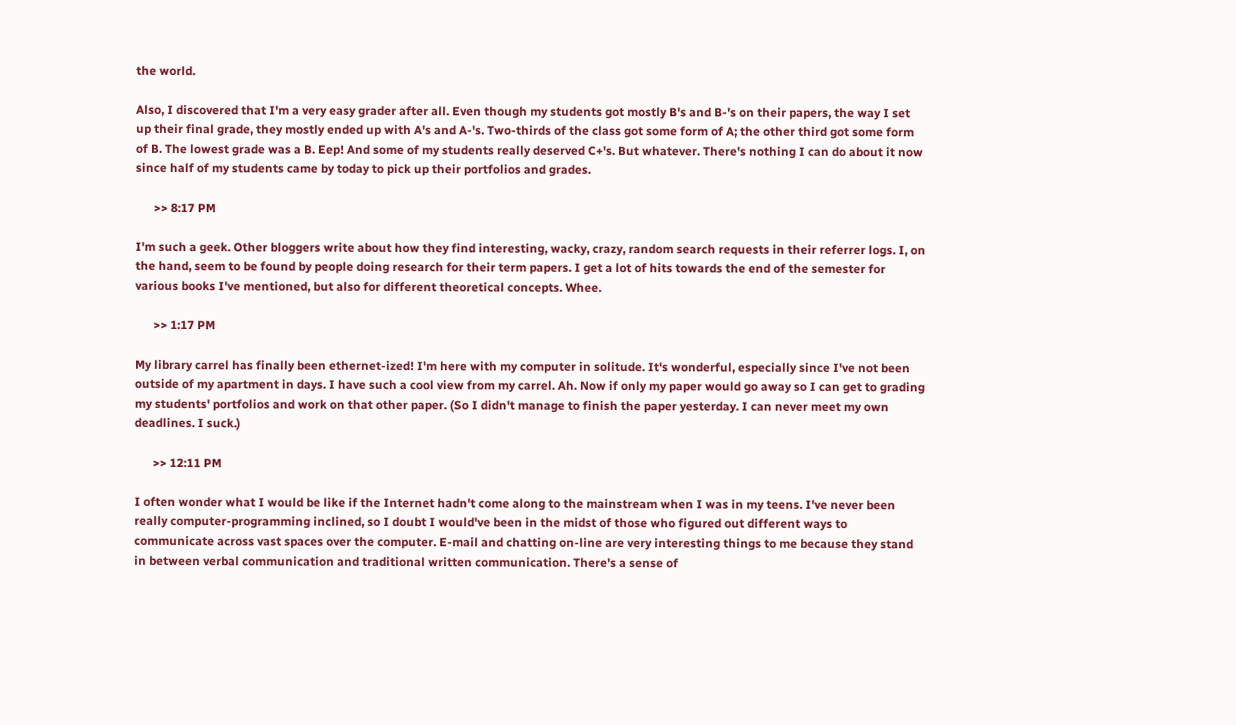the world.

Also, I discovered that I'm a very easy grader after all. Even though my students got mostly B's and B-'s on their papers, the way I set up their final grade, they mostly ended up with A's and A-'s. Two-thirds of the class got some form of A; the other third got some form of B. The lowest grade was a B. Eep! And some of my students really deserved C+'s. But whatever. There's nothing I can do about it now since half of my students came by today to pick up their portfolios and grades.

      >> 8:17 PM

I'm such a geek. Other bloggers write about how they find interesting, wacky, crazy, random search requests in their referrer logs. I, on the hand, seem to be found by people doing research for their term papers. I get a lot of hits towards the end of the semester for various books I've mentioned, but also for different theoretical concepts. Whee.

      >> 1:17 PM

My library carrel has finally been ethernet-ized! I'm here with my computer in solitude. It's wonderful, especially since I've not been outside of my apartment in days. I have such a cool view from my carrel. Ah. Now if only my paper would go away so I can get to grading my students' portfolios and work on that other paper. (So I didn't manage to finish the paper yesterday. I can never meet my own deadlines. I suck.)

      >> 12:11 PM

I often wonder what I would be like if the Internet hadn't come along to the mainstream when I was in my teens. I've never been really computer-programming inclined, so I doubt I would've been in the midst of those who figured out different ways to communicate across vast spaces over the computer. E-mail and chatting on-line are very interesting things to me because they stand in between verbal communication and traditional written communication. There's a sense of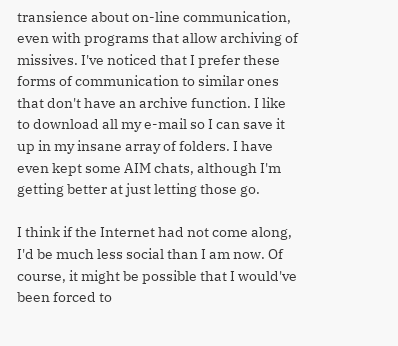transience about on-line communication, even with programs that allow archiving of missives. I've noticed that I prefer these forms of communication to similar ones that don't have an archive function. I like to download all my e-mail so I can save it up in my insane array of folders. I have even kept some AIM chats, although I'm getting better at just letting those go.

I think if the Internet had not come along, I'd be much less social than I am now. Of course, it might be possible that I would've been forced to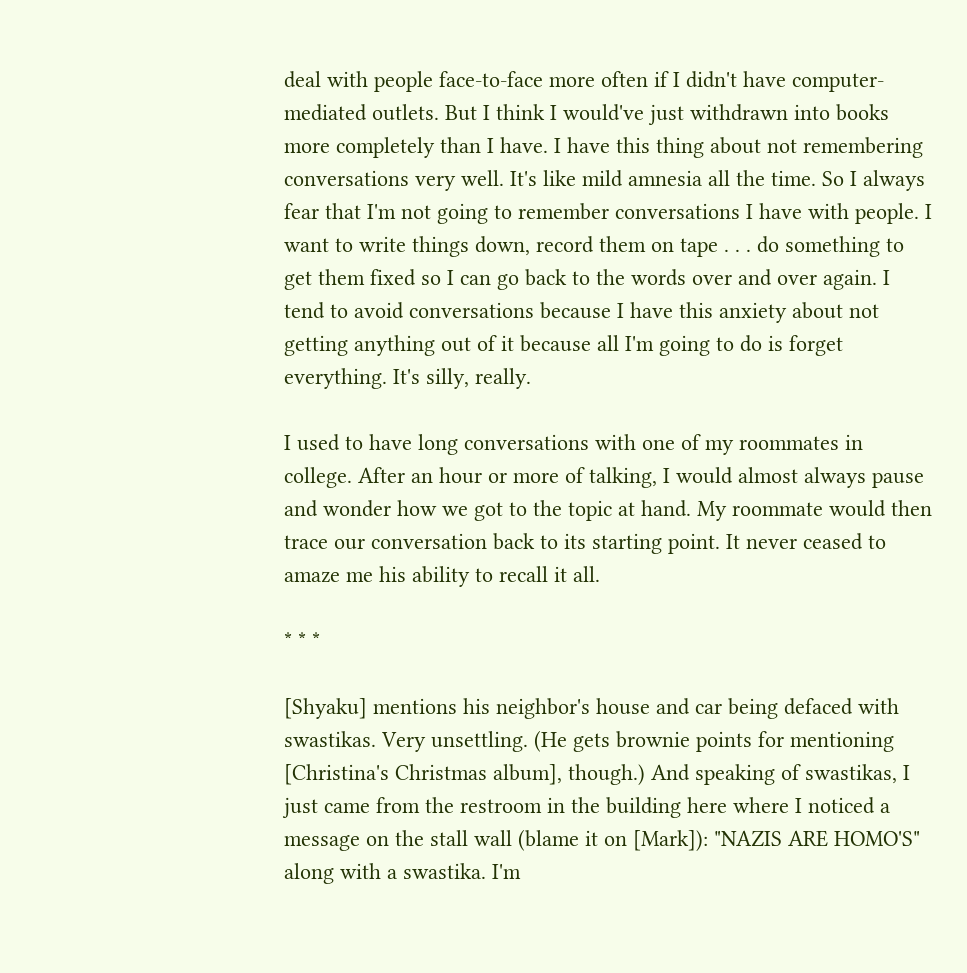deal with people face-to-face more often if I didn't have computer-mediated outlets. But I think I would've just withdrawn into books more completely than I have. I have this thing about not remembering conversations very well. It's like mild amnesia all the time. So I always fear that I'm not going to remember conversations I have with people. I want to write things down, record them on tape . . . do something to get them fixed so I can go back to the words over and over again. I tend to avoid conversations because I have this anxiety about not getting anything out of it because all I'm going to do is forget everything. It's silly, really.

I used to have long conversations with one of my roommates in college. After an hour or more of talking, I would almost always pause and wonder how we got to the topic at hand. My roommate would then trace our conversation back to its starting point. It never ceased to amaze me his ability to recall it all.

* * *

[Shyaku] mentions his neighbor's house and car being defaced with swastikas. Very unsettling. (He gets brownie points for mentioning [Christina's Christmas album], though.) And speaking of swastikas, I just came from the restroom in the building here where I noticed a message on the stall wall (blame it on [Mark]): "NAZIS ARE HOMO'S" along with a swastika. I'm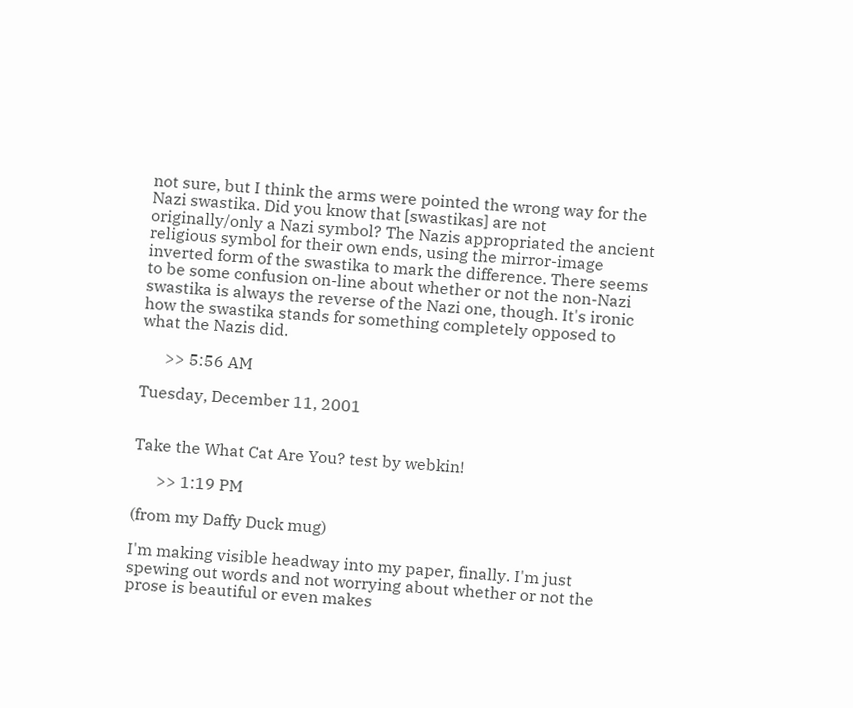not sure, but I think the arms were pointed the wrong way for the Nazi swastika. Did you know that [swastikas] are not originally/only a Nazi symbol? The Nazis appropriated the ancient religious symbol for their own ends, using the mirror-image inverted form of the swastika to mark the difference. There seems to be some confusion on-line about whether or not the non-Nazi swastika is always the reverse of the Nazi one, though. It's ironic how the swastika stands for something completely opposed to what the Nazis did.

      >> 5:56 AM

Tuesday, December 11, 2001


Take the What Cat Are You? test by webkin!

      >> 1:19 PM

(from my Daffy Duck mug)

I'm making visible headway into my paper, finally. I'm just spewing out words and not worrying about whether or not the prose is beautiful or even makes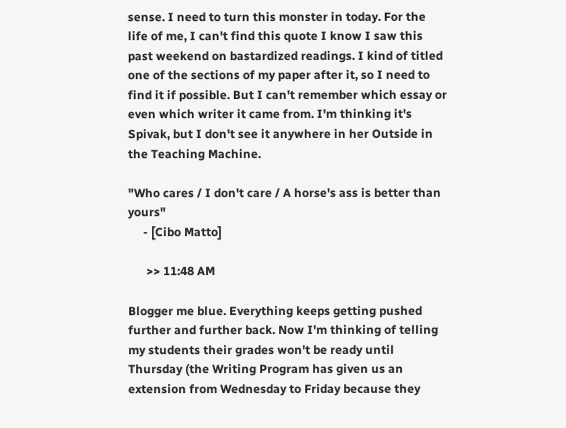sense. I need to turn this monster in today. For the life of me, I can't find this quote I know I saw this past weekend on bastardized readings. I kind of titled one of the sections of my paper after it, so I need to find it if possible. But I can't remember which essay or even which writer it came from. I'm thinking it's Spivak, but I don't see it anywhere in her Outside in the Teaching Machine.

"Who cares / I don't care / A horse's ass is better than yours"
     - [Cibo Matto]

      >> 11:48 AM

Blogger me blue. Everything keeps getting pushed further and further back. Now I'm thinking of telling my students their grades won't be ready until Thursday (the Writing Program has given us an extension from Wednesday to Friday because they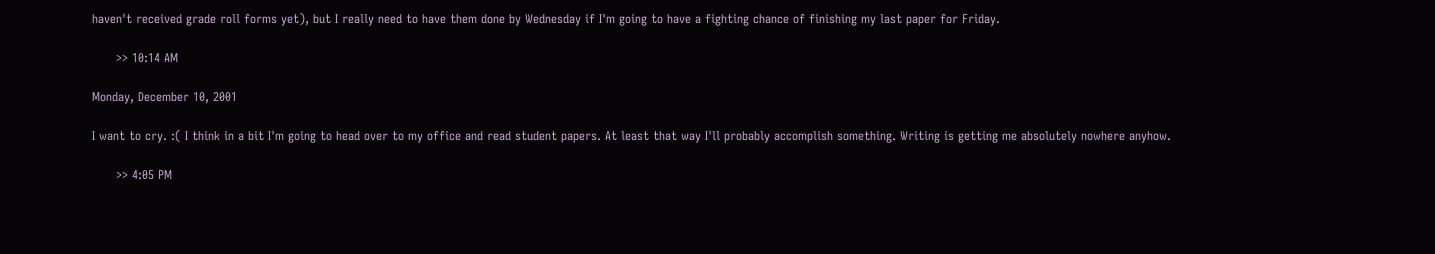haven't received grade roll forms yet), but I really need to have them done by Wednesday if I'm going to have a fighting chance of finishing my last paper for Friday.

      >> 10:14 AM

Monday, December 10, 2001

I want to cry. :( I think in a bit I'm going to head over to my office and read student papers. At least that way I'll probably accomplish something. Writing is getting me absolutely nowhere anyhow.

      >> 4:05 PM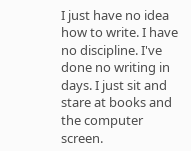I just have no idea how to write. I have no discipline. I've done no writing in days. I just sit and stare at books and the computer screen.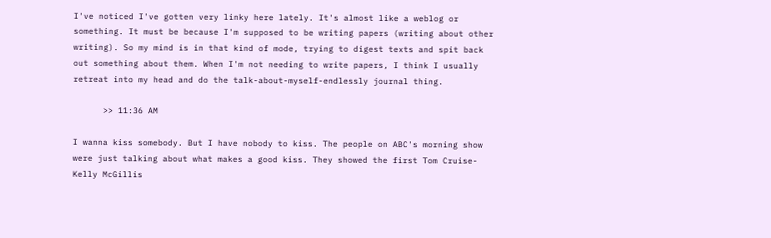I've noticed I've gotten very linky here lately. It's almost like a weblog or something. It must be because I'm supposed to be writing papers (writing about other writing). So my mind is in that kind of mode, trying to digest texts and spit back out something about them. When I'm not needing to write papers, I think I usually retreat into my head and do the talk-about-myself-endlessly journal thing.

      >> 11:36 AM

I wanna kiss somebody. But I have nobody to kiss. The people on ABC's morning show were just talking about what makes a good kiss. They showed the first Tom Cruise-Kelly McGillis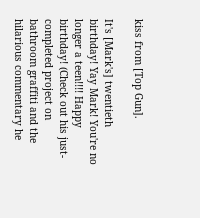kiss from [Top Gun].

It's [Mark's] twentieth birthday! Yay Mark! You're no longer a teen!!!! Happy birthday! (Check out his just-completed project on bathroom graffiti and the hilarious commentary he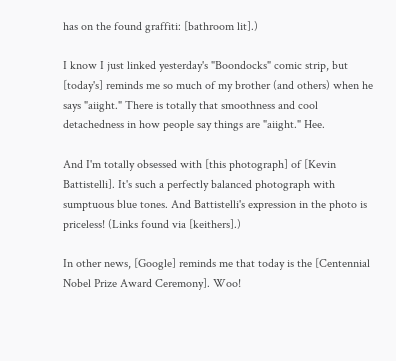has on the found graffiti: [bathroom lit].)

I know I just linked yesterday's "Boondocks" comic strip, but [today's] reminds me so much of my brother (and others) when he says "aiight." There is totally that smoothness and cool detachedness in how people say things are "aiight." Hee.

And I'm totally obsessed with [this photograph] of [Kevin Battistelli]. It's such a perfectly balanced photograph with sumptuous blue tones. And Battistelli's expression in the photo is priceless! (Links found via [keithers].)

In other news, [Google] reminds me that today is the [Centennial Nobel Prize Award Ceremony]. Woo!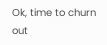Ok, time to churn out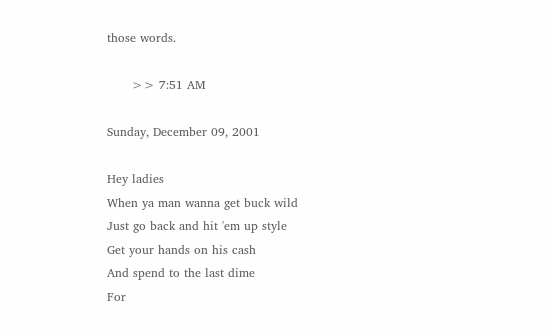those words.

      >> 7:51 AM

Sunday, December 09, 2001

Hey ladies
When ya man wanna get buck wild
Just go back and hit 'em up style
Get your hands on his cash
And spend to the last dime
For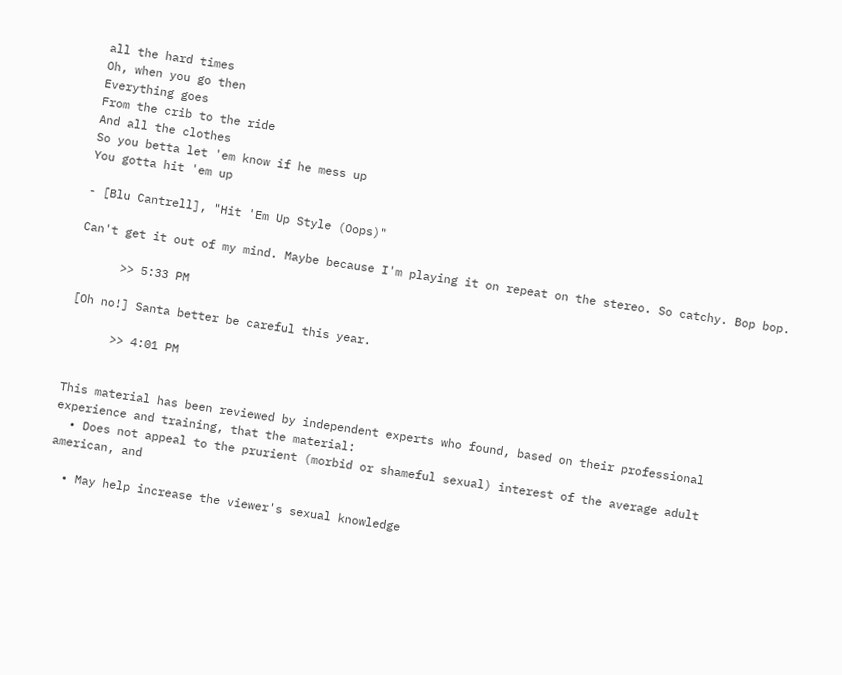all the hard times
Oh, when you go then
Everything goes
From the crib to the ride
And all the clothes
So you betta let 'em know if he mess up
You gotta hit 'em up

- [Blu Cantrell], "Hit 'Em Up Style (Oops)"

Can't get it out of my mind. Maybe because I'm playing it on repeat on the stereo. So catchy. Bop bop.

      >> 5:33 PM

[Oh no!] Santa better be careful this year.

      >> 4:01 PM


This material has been reviewed by independent experts who found, based on their professional experience and training, that the material:
  • Does not appeal to the prurient (morbid or shameful sexual) interest of the average adult american, and

  • May help increase the viewer's sexual knowledge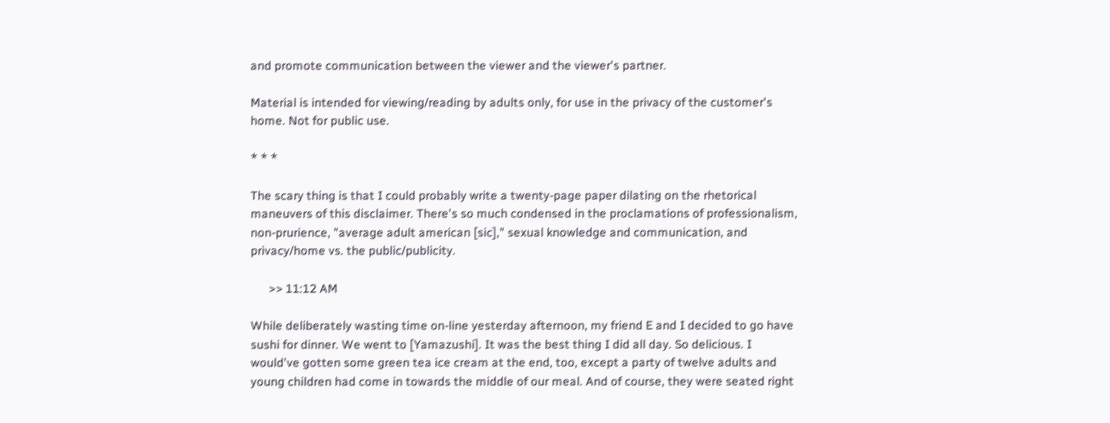and promote communication between the viewer and the viewer's partner.

Material is intended for viewing/reading by adults only, for use in the privacy of the customer's home. Not for public use.

* * *

The scary thing is that I could probably write a twenty-page paper dilating on the rhetorical maneuvers of this disclaimer. There's so much condensed in the proclamations of professionalism, non-prurience, "average adult american [sic]," sexual knowledge and communication, and privacy/home vs. the public/publicity.

      >> 11:12 AM

While deliberately wasting time on-line yesterday afternoon, my friend E and I decided to go have sushi for dinner. We went to [Yamazushi]. It was the best thing I did all day. So delicious. I would've gotten some green tea ice cream at the end, too, except a party of twelve adults and young children had come in towards the middle of our meal. And of course, they were seated right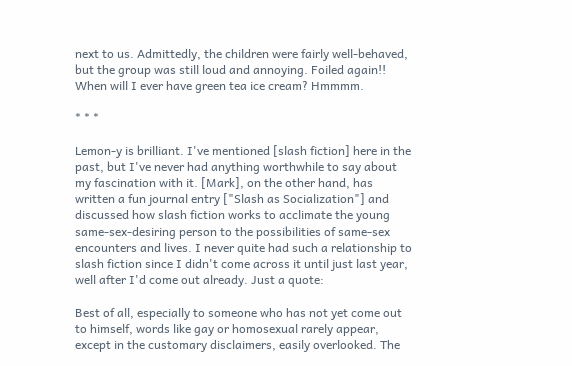next to us. Admittedly, the children were fairly well-behaved, but the group was still loud and annoying. Foiled again!! When will I ever have green tea ice cream? Hmmmm.

* * *

Lemon-y is brilliant. I've mentioned [slash fiction] here in the past, but I've never had anything worthwhile to say about my fascination with it. [Mark], on the other hand, has written a fun journal entry ["Slash as Socialization"] and discussed how slash fiction works to acclimate the young same-sex-desiring person to the possibilities of same-sex encounters and lives. I never quite had such a relationship to slash fiction since I didn't come across it until just last year, well after I'd come out already. Just a quote:

Best of all, especially to someone who has not yet come out to himself, words like gay or homosexual rarely appear, except in the customary disclaimers, easily overlooked. The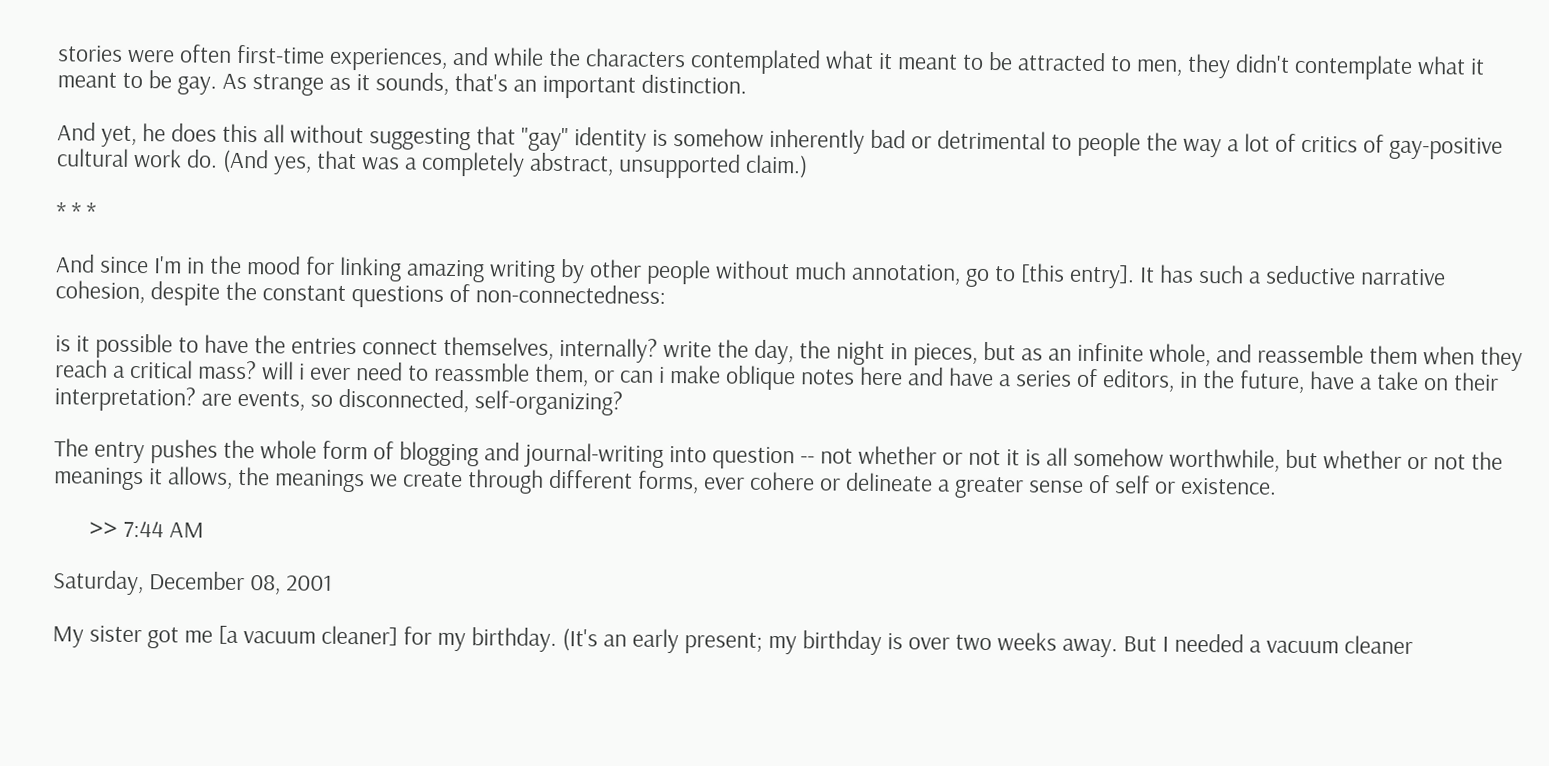stories were often first-time experiences, and while the characters contemplated what it meant to be attracted to men, they didn't contemplate what it meant to be gay. As strange as it sounds, that's an important distinction.

And yet, he does this all without suggesting that "gay" identity is somehow inherently bad or detrimental to people the way a lot of critics of gay-positive cultural work do. (And yes, that was a completely abstract, unsupported claim.)

* * *

And since I'm in the mood for linking amazing writing by other people without much annotation, go to [this entry]. It has such a seductive narrative cohesion, despite the constant questions of non-connectedness:

is it possible to have the entries connect themselves, internally? write the day, the night in pieces, but as an infinite whole, and reassemble them when they reach a critical mass? will i ever need to reassmble them, or can i make oblique notes here and have a series of editors, in the future, have a take on their interpretation? are events, so disconnected, self-organizing?

The entry pushes the whole form of blogging and journal-writing into question -- not whether or not it is all somehow worthwhile, but whether or not the meanings it allows, the meanings we create through different forms, ever cohere or delineate a greater sense of self or existence.

      >> 7:44 AM

Saturday, December 08, 2001

My sister got me [a vacuum cleaner] for my birthday. (It's an early present; my birthday is over two weeks away. But I needed a vacuum cleaner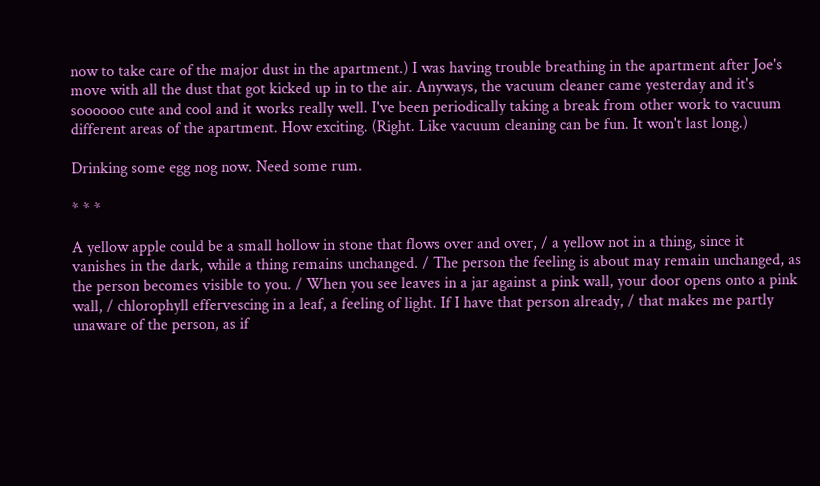now to take care of the major dust in the apartment.) I was having trouble breathing in the apartment after Joe's move with all the dust that got kicked up in to the air. Anyways, the vacuum cleaner came yesterday and it's soooooo cute and cool and it works really well. I've been periodically taking a break from other work to vacuum different areas of the apartment. How exciting. (Right. Like vacuum cleaning can be fun. It won't last long.)

Drinking some egg nog now. Need some rum.

* * *

A yellow apple could be a small hollow in stone that flows over and over, / a yellow not in a thing, since it vanishes in the dark, while a thing remains unchanged. / The person the feeling is about may remain unchanged, as the person becomes visible to you. / When you see leaves in a jar against a pink wall, your door opens onto a pink wall, / chlorophyll effervescing in a leaf, a feeling of light. If I have that person already, / that makes me partly unaware of the person, as if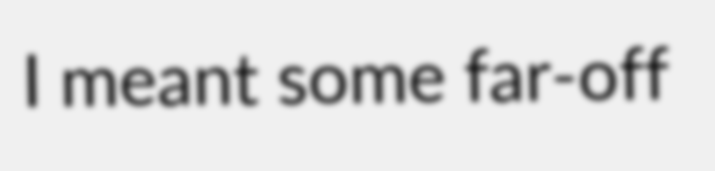I meant some far-off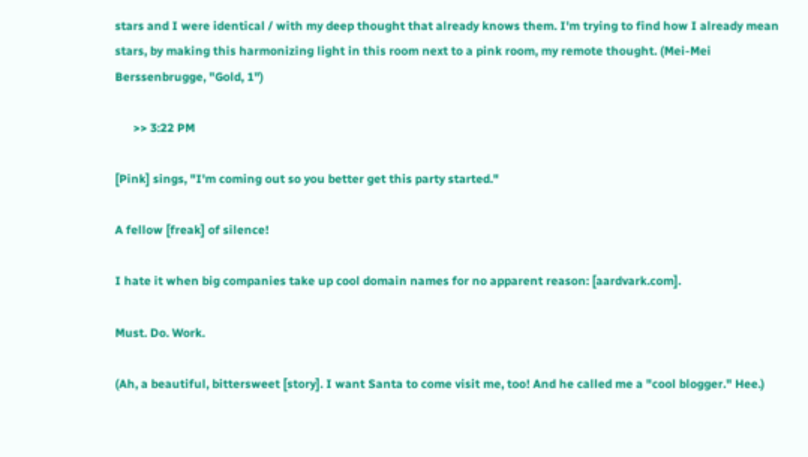stars and I were identical / with my deep thought that already knows them. I'm trying to find how I already mean stars, by making this harmonizing light in this room next to a pink room, my remote thought. (Mei-Mei Berssenbrugge, "Gold, 1")

      >> 3:22 PM

[Pink] sings, "I'm coming out so you better get this party started."

A fellow [freak] of silence!

I hate it when big companies take up cool domain names for no apparent reason: [aardvark.com].

Must. Do. Work.

(Ah, a beautiful, bittersweet [story]. I want Santa to come visit me, too! And he called me a "cool blogger." Hee.)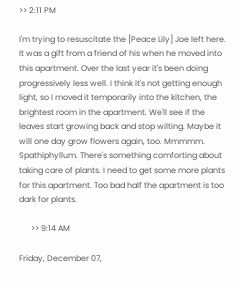>> 2:11 PM

I'm trying to resuscitate the [Peace Lily] Joe left here. It was a gift from a friend of his when he moved into this apartment. Over the last year it's been doing progressively less well. I think it's not getting enough light, so I moved it temporarily into the kitchen, the brightest room in the apartment. We'll see if the leaves start growing back and stop wilting. Maybe it will one day grow flowers again, too. Mmmmm. Spathiphyllum. There's something comforting about taking care of plants. I need to get some more plants for this apartment. Too bad half the apartment is too dark for plants.

      >> 9:14 AM

Friday, December 07,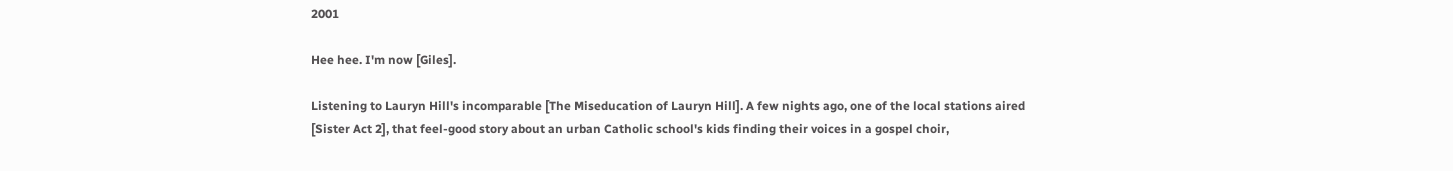2001

Hee hee. I'm now [Giles].

Listening to Lauryn Hill's incomparable [The Miseducation of Lauryn Hill]. A few nights ago, one of the local stations aired [Sister Act 2], that feel-good story about an urban Catholic school's kids finding their voices in a gospel choir,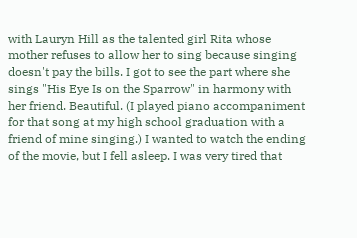with Lauryn Hill as the talented girl Rita whose mother refuses to allow her to sing because singing doesn't pay the bills. I got to see the part where she sings "His Eye Is on the Sparrow" in harmony with her friend. Beautiful. (I played piano accompaniment for that song at my high school graduation with a friend of mine singing.) I wanted to watch the ending of the movie, but I fell asleep. I was very tired that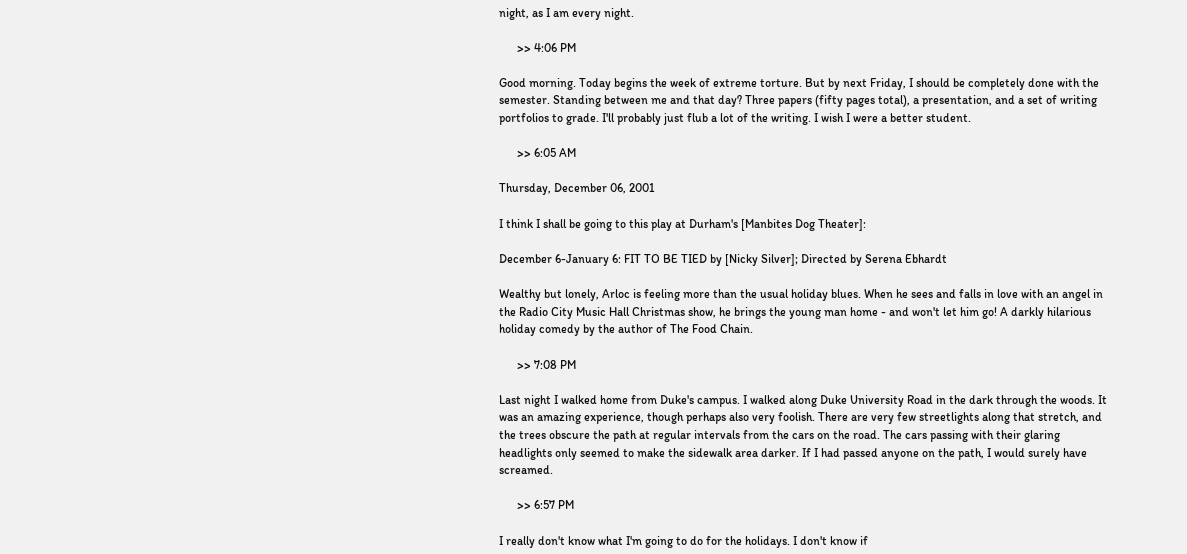night, as I am every night.

      >> 4:06 PM

Good morning. Today begins the week of extreme torture. But by next Friday, I should be completely done with the semester. Standing between me and that day? Three papers (fifty pages total), a presentation, and a set of writing portfolios to grade. I'll probably just flub a lot of the writing. I wish I were a better student.

      >> 6:05 AM

Thursday, December 06, 2001

I think I shall be going to this play at Durham's [Manbites Dog Theater]:

December 6-January 6: FIT TO BE TIED by [Nicky Silver]; Directed by Serena Ebhardt

Wealthy but lonely, Arloc is feeling more than the usual holiday blues. When he sees and falls in love with an angel in the Radio City Music Hall Christmas show, he brings the young man home - and won't let him go! A darkly hilarious holiday comedy by the author of The Food Chain.

      >> 7:08 PM

Last night I walked home from Duke's campus. I walked along Duke University Road in the dark through the woods. It was an amazing experience, though perhaps also very foolish. There are very few streetlights along that stretch, and the trees obscure the path at regular intervals from the cars on the road. The cars passing with their glaring headlights only seemed to make the sidewalk area darker. If I had passed anyone on the path, I would surely have screamed.

      >> 6:57 PM

I really don't know what I'm going to do for the holidays. I don't know if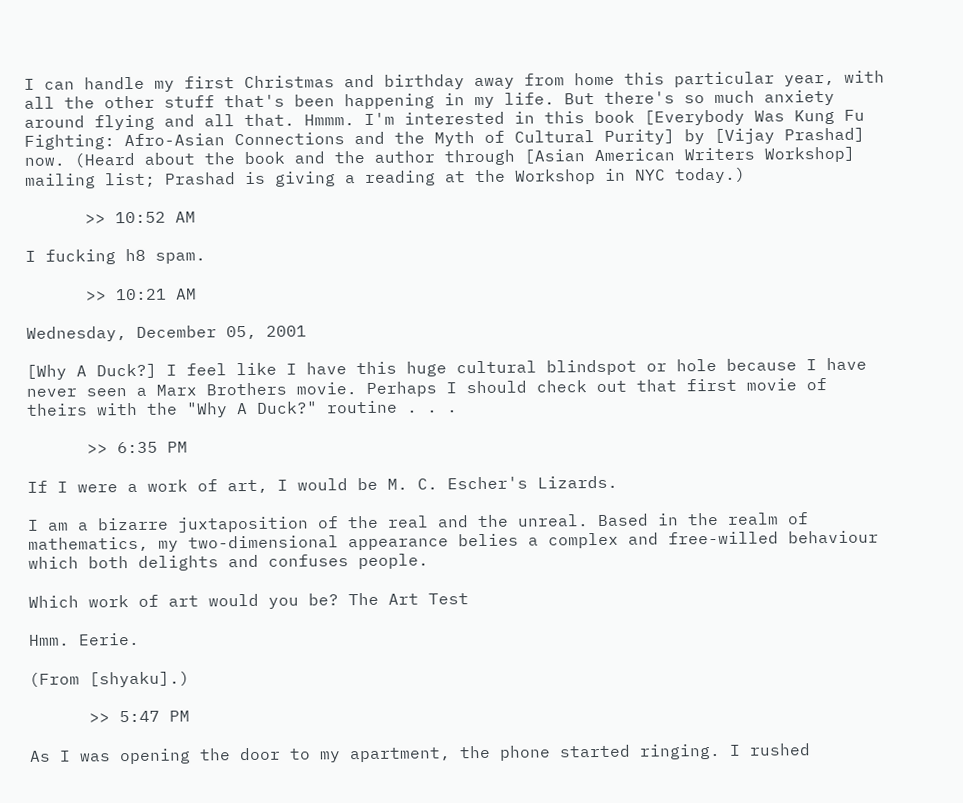I can handle my first Christmas and birthday away from home this particular year, with all the other stuff that's been happening in my life. But there's so much anxiety around flying and all that. Hmmm. I'm interested in this book [Everybody Was Kung Fu Fighting: Afro-Asian Connections and the Myth of Cultural Purity] by [Vijay Prashad] now. (Heard about the book and the author through [Asian American Writers Workshop] mailing list; Prashad is giving a reading at the Workshop in NYC today.)

      >> 10:52 AM

I fucking h8 spam.

      >> 10:21 AM

Wednesday, December 05, 2001

[Why A Duck?] I feel like I have this huge cultural blindspot or hole because I have never seen a Marx Brothers movie. Perhaps I should check out that first movie of theirs with the "Why A Duck?" routine . . .

      >> 6:35 PM

If I were a work of art, I would be M. C. Escher's Lizards.

I am a bizarre juxtaposition of the real and the unreal. Based in the realm of mathematics, my two-dimensional appearance belies a complex and free-willed behaviour which both delights and confuses people.

Which work of art would you be? The Art Test

Hmm. Eerie.

(From [shyaku].)

      >> 5:47 PM

As I was opening the door to my apartment, the phone started ringing. I rushed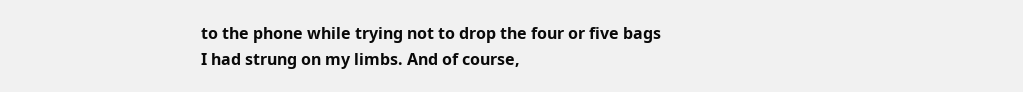to the phone while trying not to drop the four or five bags I had strung on my limbs. And of course,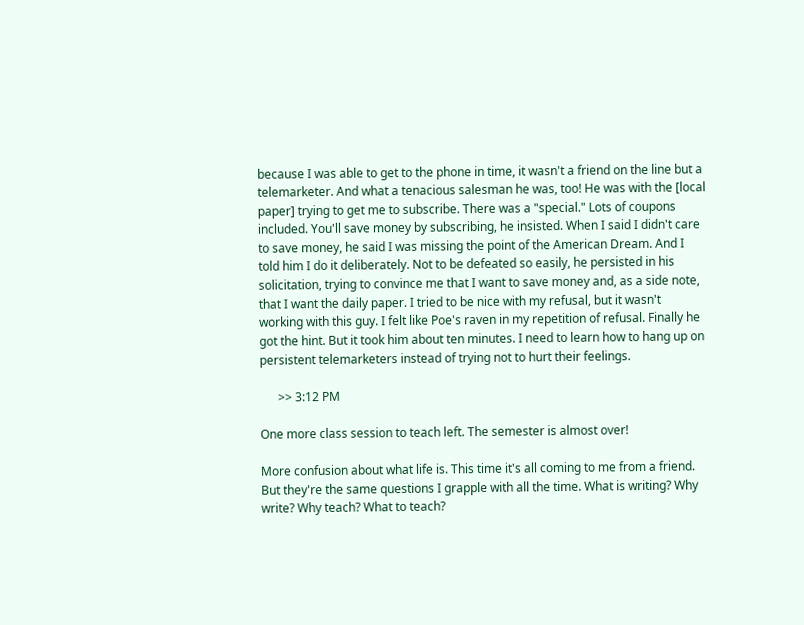because I was able to get to the phone in time, it wasn't a friend on the line but a telemarketer. And what a tenacious salesman he was, too! He was with the [local paper] trying to get me to subscribe. There was a "special." Lots of coupons included. You'll save money by subscribing, he insisted. When I said I didn't care to save money, he said I was missing the point of the American Dream. And I told him I do it deliberately. Not to be defeated so easily, he persisted in his solicitation, trying to convince me that I want to save money and, as a side note, that I want the daily paper. I tried to be nice with my refusal, but it wasn't working with this guy. I felt like Poe's raven in my repetition of refusal. Finally he got the hint. But it took him about ten minutes. I need to learn how to hang up on persistent telemarketers instead of trying not to hurt their feelings.

      >> 3:12 PM

One more class session to teach left. The semester is almost over!

More confusion about what life is. This time it's all coming to me from a friend. But they're the same questions I grapple with all the time. What is writing? Why write? Why teach? What to teach?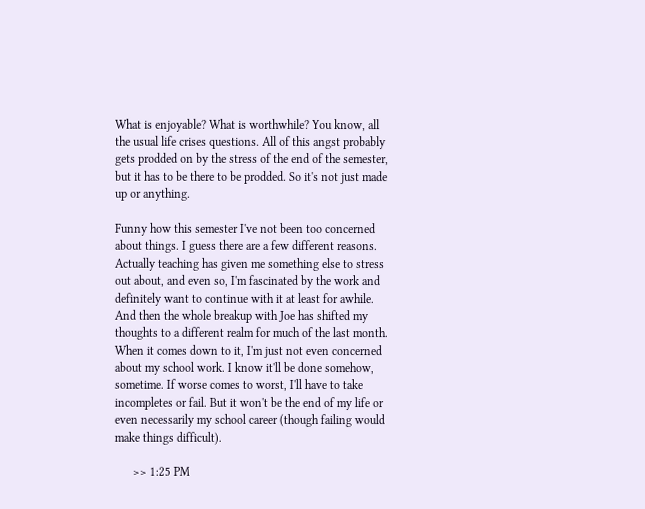What is enjoyable? What is worthwhile? You know, all the usual life crises questions. All of this angst probably gets prodded on by the stress of the end of the semester, but it has to be there to be prodded. So it's not just made up or anything.

Funny how this semester I've not been too concerned about things. I guess there are a few different reasons. Actually teaching has given me something else to stress out about, and even so, I'm fascinated by the work and definitely want to continue with it at least for awhile. And then the whole breakup with Joe has shifted my thoughts to a different realm for much of the last month. When it comes down to it, I'm just not even concerned about my school work. I know it'll be done somehow, sometime. If worse comes to worst, I'll have to take incompletes or fail. But it won't be the end of my life or even necessarily my school career (though failing would make things difficult).

      >> 1:25 PM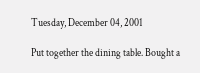Tuesday, December 04, 2001

Put together the dining table. Bought a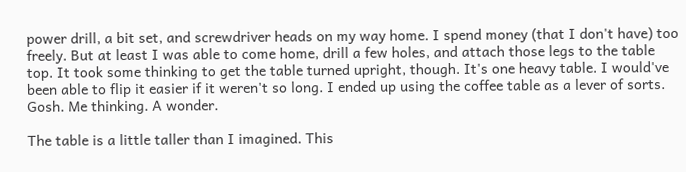power drill, a bit set, and screwdriver heads on my way home. I spend money (that I don't have) too freely. But at least I was able to come home, drill a few holes, and attach those legs to the table top. It took some thinking to get the table turned upright, though. It's one heavy table. I would've been able to flip it easier if it weren't so long. I ended up using the coffee table as a lever of sorts. Gosh. Me thinking. A wonder.

The table is a little taller than I imagined. This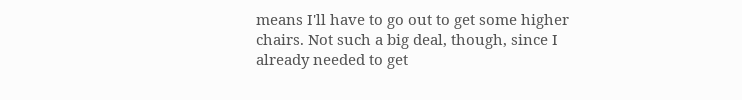means I'll have to go out to get some higher chairs. Not such a big deal, though, since I already needed to get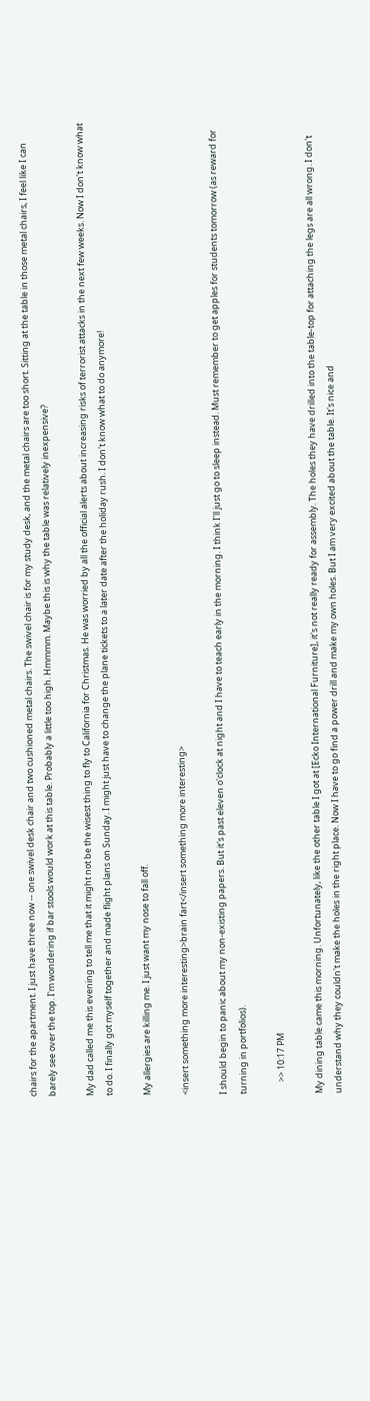chairs for the apartment. I just have three now -- one swivel desk chair and two cushioned metal chairs. The swivel chair is for my study desk, and the metal chairs are too short. Sitting at the table in those metal chairs, I feel like I can barely see over the top. I'm wondering if bar stools would work at this table. Probably a little too high. Hmmmm. Maybe this is why the table was relatively inexpensive?

My dad called me this evening to tell me that it might not be the wisest thing to fly to California for Christmas. He was worried by all the official alerts about increasing risks of terrorist attacks in the next few weeks. Now I don't know what to do. I finally got myself together and made flight plans on Sunday. I might just have to change the plane tickets to a later date after the holiday rush. I don't know what to do anymore!

My allergies are killing me. I just want my nose to fall off.

<insert something more interesting>brain fart</insert something more interesting>

I should begin to panic about my non-existing papers. But it's past eleven o'clock at night and I have to teach early in the morning. I think I'll just go to sleep instead. Must remember to get apples for students tomorrow (as reward for turning in portfolios).

      >> 10:17 PM

My dining table came this morning. Unfortunately, like the other table I got at [Ecko International Furniture], it's not really ready for assembly. The holes they have drilled into the table-top for attaching the legs are all wrong. I don't understand why they couldn't make the holes in the right place. Now I have to go find a power drill and make my own holes. But I am very excited about the table. It's nice and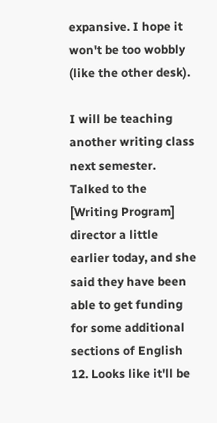expansive. I hope it won't be too wobbly (like the other desk).

I will be teaching another writing class next semester. Talked to the [Writing Program] director a little earlier today, and she said they have been able to get funding for some additional sections of English 12. Looks like it'll be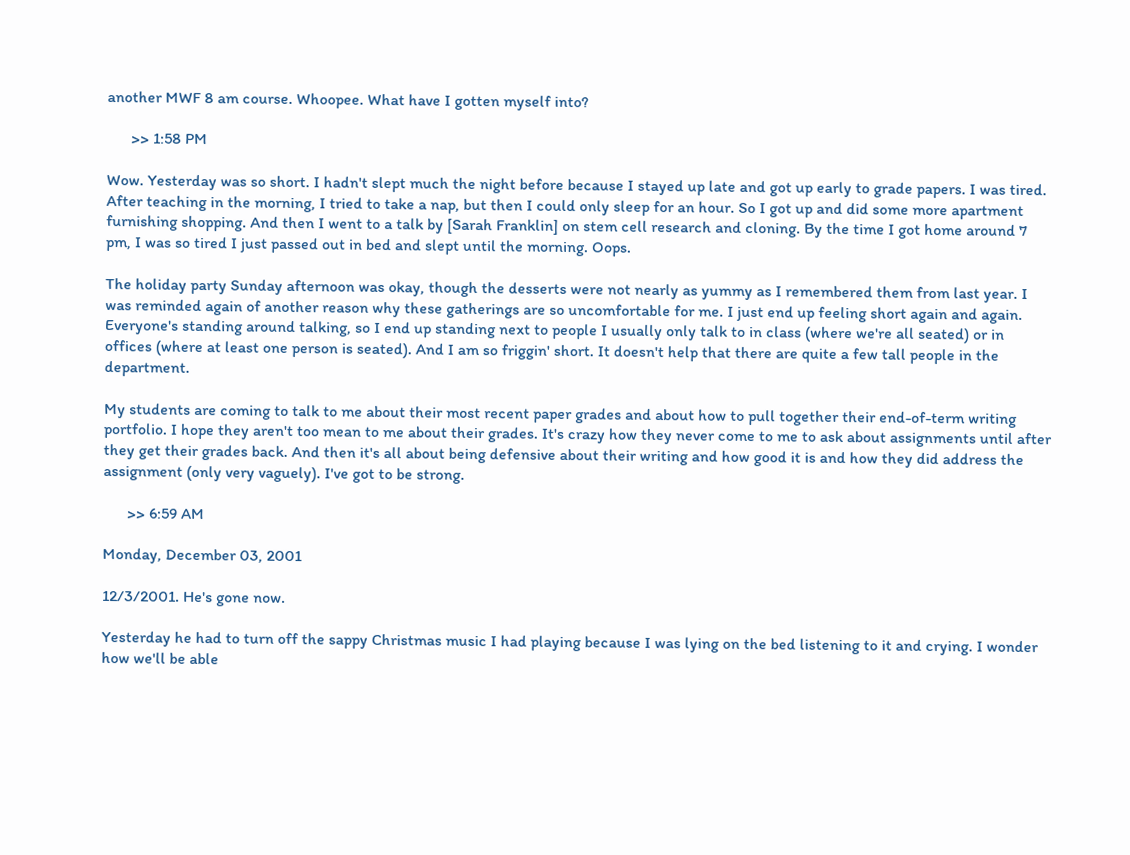another MWF 8 am course. Whoopee. What have I gotten myself into?

      >> 1:58 PM

Wow. Yesterday was so short. I hadn't slept much the night before because I stayed up late and got up early to grade papers. I was tired. After teaching in the morning, I tried to take a nap, but then I could only sleep for an hour. So I got up and did some more apartment furnishing shopping. And then I went to a talk by [Sarah Franklin] on stem cell research and cloning. By the time I got home around 7 pm, I was so tired I just passed out in bed and slept until the morning. Oops.

The holiday party Sunday afternoon was okay, though the desserts were not nearly as yummy as I remembered them from last year. I was reminded again of another reason why these gatherings are so uncomfortable for me. I just end up feeling short again and again. Everyone's standing around talking, so I end up standing next to people I usually only talk to in class (where we're all seated) or in offices (where at least one person is seated). And I am so friggin' short. It doesn't help that there are quite a few tall people in the department.

My students are coming to talk to me about their most recent paper grades and about how to pull together their end-of-term writing portfolio. I hope they aren't too mean to me about their grades. It's crazy how they never come to me to ask about assignments until after they get their grades back. And then it's all about being defensive about their writing and how good it is and how they did address the assignment (only very vaguely). I've got to be strong.

      >> 6:59 AM

Monday, December 03, 2001

12/3/2001. He's gone now.

Yesterday he had to turn off the sappy Christmas music I had playing because I was lying on the bed listening to it and crying. I wonder how we'll be able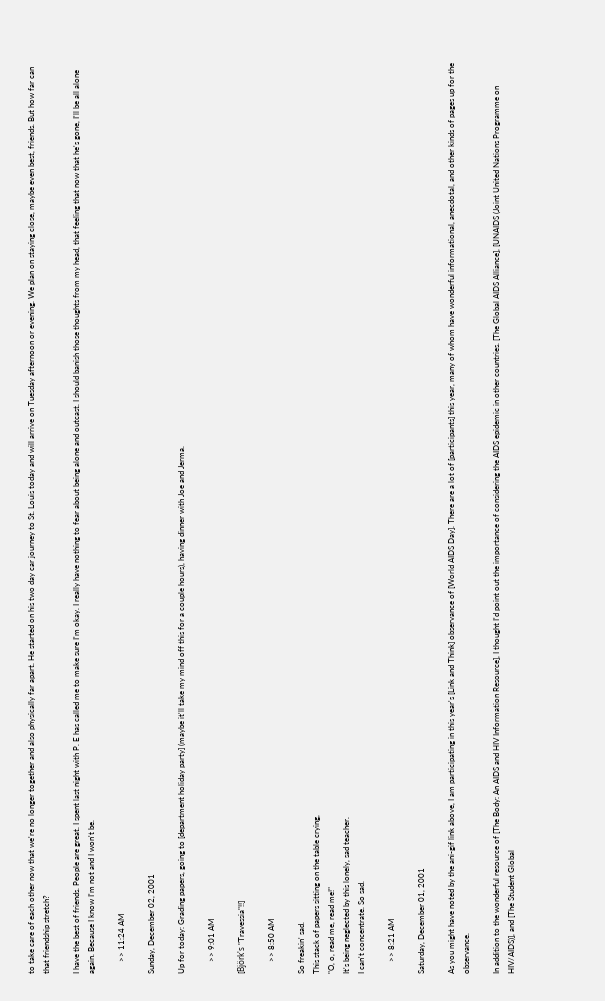to take care of each other now that we're no longer together and also physically far apart. He started on his two day car journey to St. Louis today and will arrive on Tuesday afternoon or evening. We plan on staying close, maybe even best, friends. But how far can that friendship stretch?

I have the best of friends. People are great. I spent last night with P. E has called me to make sure I'm okay. I really have nothing to fear about being alone and outcast. I should banish those thoughts from my head, that feeling that now that he's gone, I'll be all alone again. Because I know I'm not and I won't be.

      >> 11:24 AM

Sunday, December 02, 2001

Up for today: Grading papers, going to [department holiday party] (maybe it'll take my mind off this for a couple hours), having dinner with Joe and Jerma.

      >> 9:01 AM

[Björk's "Travessia"!!]

      >> 8:50 AM

So freakin' sad.
This stack of papers sitting on the table crying,
"O, o, read me, read me!"
It's being neglected by this lonely, sad teacher.
I can't concentrate. So sad.

      >> 8:21 AM

Saturday, December 01, 2001

As you might have noted by the ani-gif link above, I am participating in this year's [Link and Think] observance of [World AIDS Day]. There are a lot of [participants] this year, many of whom have wonderful informational, anecdotal, and other kinds of pages up for the observance.

In addition to the wonderful resource of [The Body: An AIDS and HIV Information Resource], I thought I'd point out the importance of considering the AIDS epidemic in other countries. [The Global AIDS Alliance], [UNAIDS (Joint United Nations Programme on HIV/AIDS)], and [The Student Global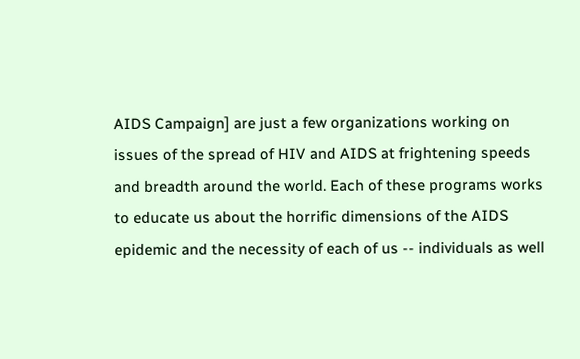AIDS Campaign] are just a few organizations working on issues of the spread of HIV and AIDS at frightening speeds and breadth around the world. Each of these programs works to educate us about the horrific dimensions of the AIDS epidemic and the necessity of each of us -- individuals as well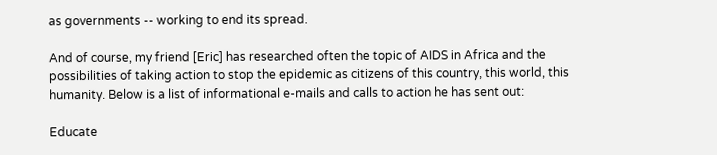as governments -- working to end its spread.

And of course, my friend [Eric] has researched often the topic of AIDS in Africa and the possibilities of taking action to stop the epidemic as citizens of this country, this world, this humanity. Below is a list of informational e-mails and calls to action he has sent out:

Educate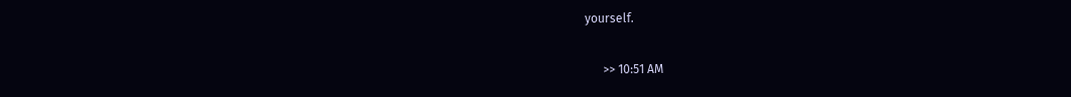yourself.

      >> 10:51 AM